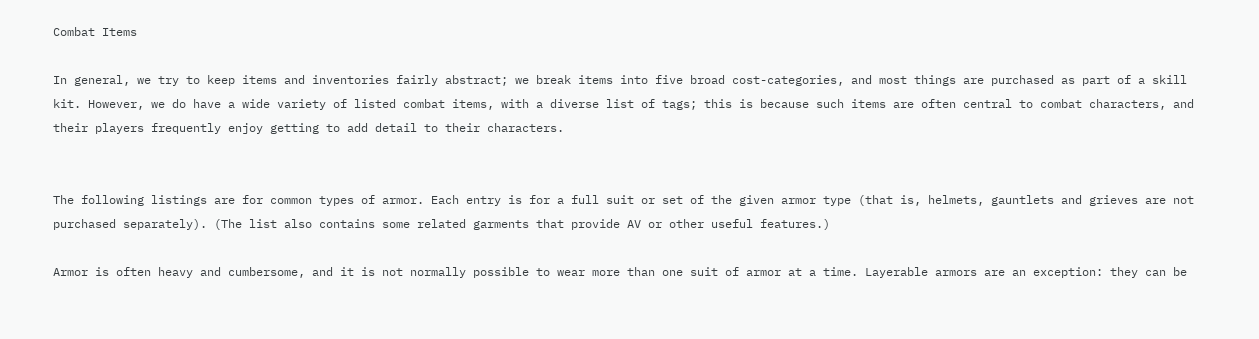Combat Items

In general, we try to keep items and inventories fairly abstract; we break items into five broad cost-categories, and most things are purchased as part of a skill kit. However, we do have a wide variety of listed combat items, with a diverse list of tags; this is because such items are often central to combat characters, and their players frequently enjoy getting to add detail to their characters.


The following listings are for common types of armor. Each entry is for a full suit or set of the given armor type (that is, helmets, gauntlets and grieves are not purchased separately). (The list also contains some related garments that provide AV or other useful features.)

Armor is often heavy and cumbersome, and it is not normally possible to wear more than one suit of armor at a time. Layerable armors are an exception: they can be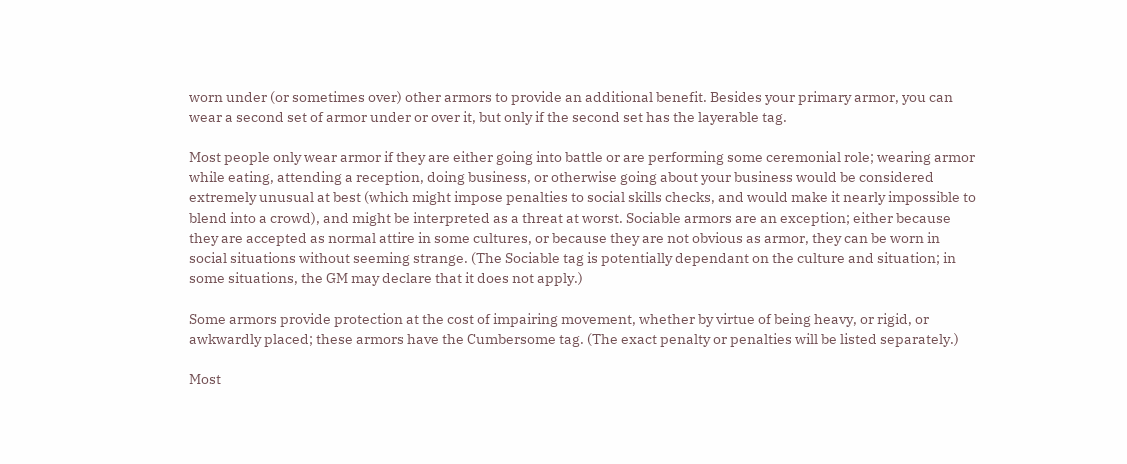worn under (or sometimes over) other armors to provide an additional benefit. Besides your primary armor, you can wear a second set of armor under or over it, but only if the second set has the layerable tag.

Most people only wear armor if they are either going into battle or are performing some ceremonial role; wearing armor while eating, attending a reception, doing business, or otherwise going about your business would be considered extremely unusual at best (which might impose penalties to social skills checks, and would make it nearly impossible to blend into a crowd), and might be interpreted as a threat at worst. Sociable armors are an exception; either because they are accepted as normal attire in some cultures, or because they are not obvious as armor, they can be worn in social situations without seeming strange. (The Sociable tag is potentially dependant on the culture and situation; in some situations, the GM may declare that it does not apply.)

Some armors provide protection at the cost of impairing movement, whether by virtue of being heavy, or rigid, or awkwardly placed; these armors have the Cumbersome tag. (The exact penalty or penalties will be listed separately.)

Most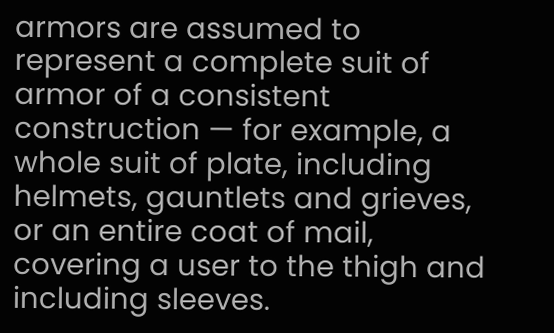armors are assumed to represent a complete suit of armor of a consistent construction — for example, a whole suit of plate, including helmets, gauntlets and grieves, or an entire coat of mail, covering a user to the thigh and including sleeves.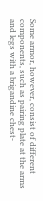Some armor, however, consist of different components, such as pairing plate at the arms and legs with a brigandine chest-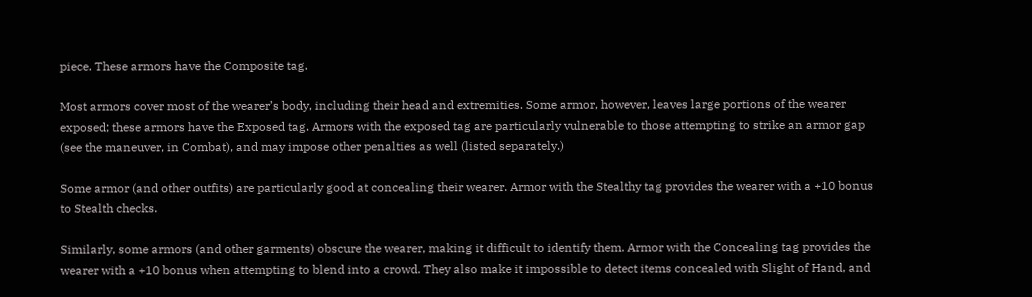piece. These armors have the Composite tag.

Most armors cover most of the wearer’s body, including their head and extremities. Some armor, however, leaves large portions of the wearer exposed; these armors have the Exposed tag. Armors with the exposed tag are particularly vulnerable to those attempting to strike an armor gap (see the maneuver, in Combat), and may impose other penalties as well (listed separately.)

Some armor (and other outfits) are particularly good at concealing their wearer. Armor with the Stealthy tag provides the wearer with a +10 bonus to Stealth checks.

Similarly, some armors (and other garments) obscure the wearer, making it difficult to identify them. Armor with the Concealing tag provides the wearer with a +10 bonus when attempting to blend into a crowd. They also make it impossible to detect items concealed with Slight of Hand, and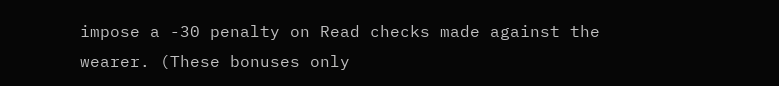impose a -30 penalty on Read checks made against the wearer. (These bonuses only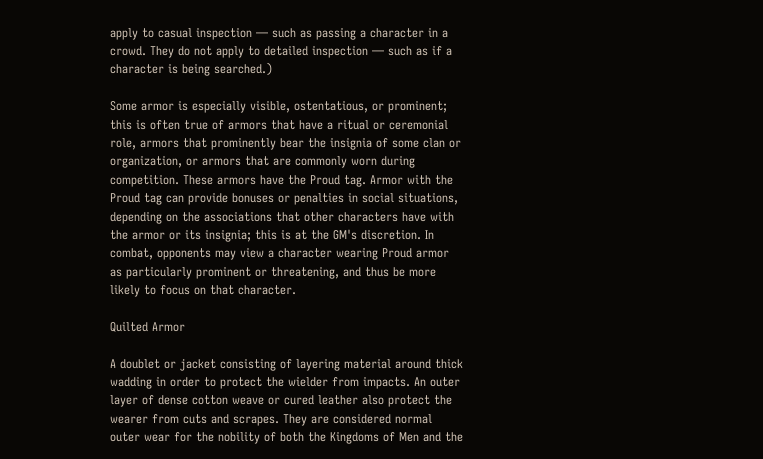apply to casual inspection — such as passing a character in a crowd. They do not apply to detailed inspection — such as if a character is being searched.)

Some armor is especially visible, ostentatious, or prominent; this is often true of armors that have a ritual or ceremonial role, armors that prominently bear the insignia of some clan or organization, or armors that are commonly worn during competition. These armors have the Proud tag. Armor with the Proud tag can provide bonuses or penalties in social situations, depending on the associations that other characters have with the armor or its insignia; this is at the GM's discretion. In combat, opponents may view a character wearing Proud armor as particularly prominent or threatening, and thus be more likely to focus on that character.

Quilted Armor

A doublet or jacket consisting of layering material around thick wadding in order to protect the wielder from impacts. An outer layer of dense cotton weave or cured leather also protect the wearer from cuts and scrapes. They are considered normal outer wear for the nobility of both the Kingdoms of Men and the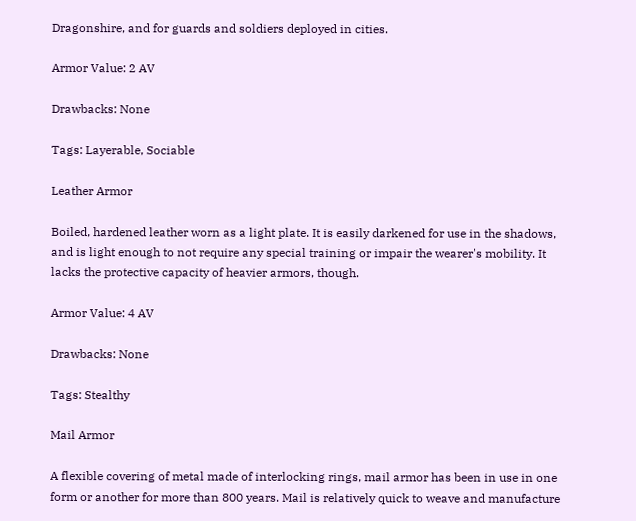Dragonshire, and for guards and soldiers deployed in cities.

Armor Value: 2 AV

Drawbacks: None

Tags: Layerable, Sociable

Leather Armor

Boiled, hardened leather worn as a light plate. It is easily darkened for use in the shadows, and is light enough to not require any special training or impair the wearer's mobility. It lacks the protective capacity of heavier armors, though.

Armor Value: 4 AV

Drawbacks: None

Tags: Stealthy

Mail Armor

A flexible covering of metal made of interlocking rings, mail armor has been in use in one form or another for more than 800 years. Mail is relatively quick to weave and manufacture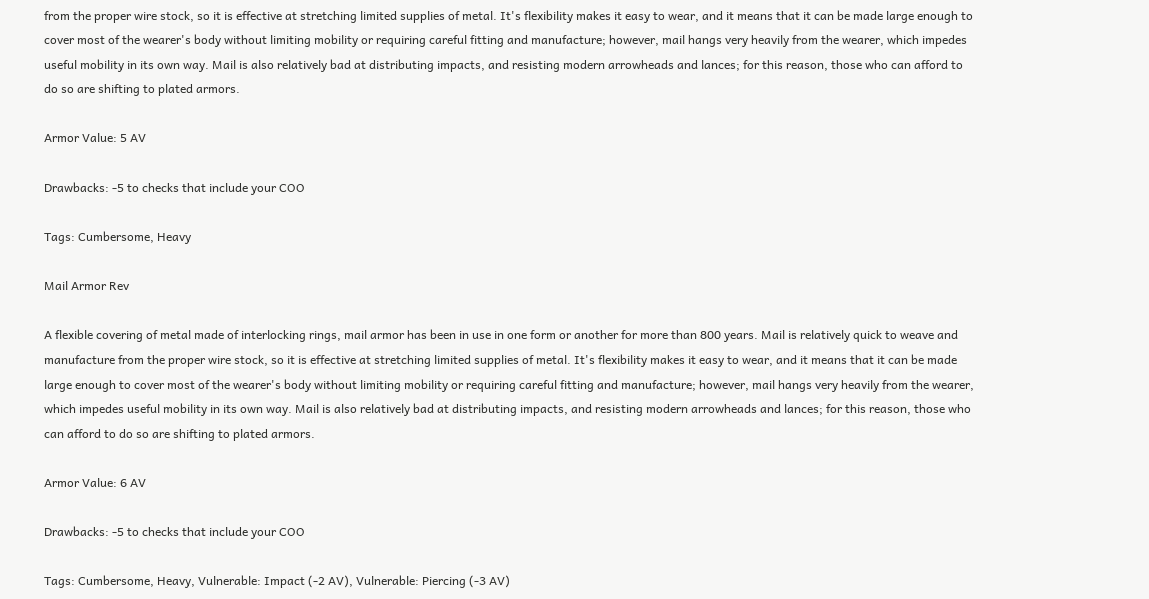from the proper wire stock, so it is effective at stretching limited supplies of metal. It's flexibility makes it easy to wear, and it means that it can be made large enough to cover most of the wearer's body without limiting mobility or requiring careful fitting and manufacture; however, mail hangs very heavily from the wearer, which impedes useful mobility in its own way. Mail is also relatively bad at distributing impacts, and resisting modern arrowheads and lances; for this reason, those who can afford to do so are shifting to plated armors.

Armor Value: 5 AV

Drawbacks: -5 to checks that include your COO

Tags: Cumbersome, Heavy

Mail Armor Rev

A flexible covering of metal made of interlocking rings, mail armor has been in use in one form or another for more than 800 years. Mail is relatively quick to weave and manufacture from the proper wire stock, so it is effective at stretching limited supplies of metal. It's flexibility makes it easy to wear, and it means that it can be made large enough to cover most of the wearer's body without limiting mobility or requiring careful fitting and manufacture; however, mail hangs very heavily from the wearer, which impedes useful mobility in its own way. Mail is also relatively bad at distributing impacts, and resisting modern arrowheads and lances; for this reason, those who can afford to do so are shifting to plated armors.

Armor Value: 6 AV

Drawbacks: -5 to checks that include your COO

Tags: Cumbersome, Heavy, Vulnerable: Impact (-2 AV), Vulnerable: Piercing (-3 AV)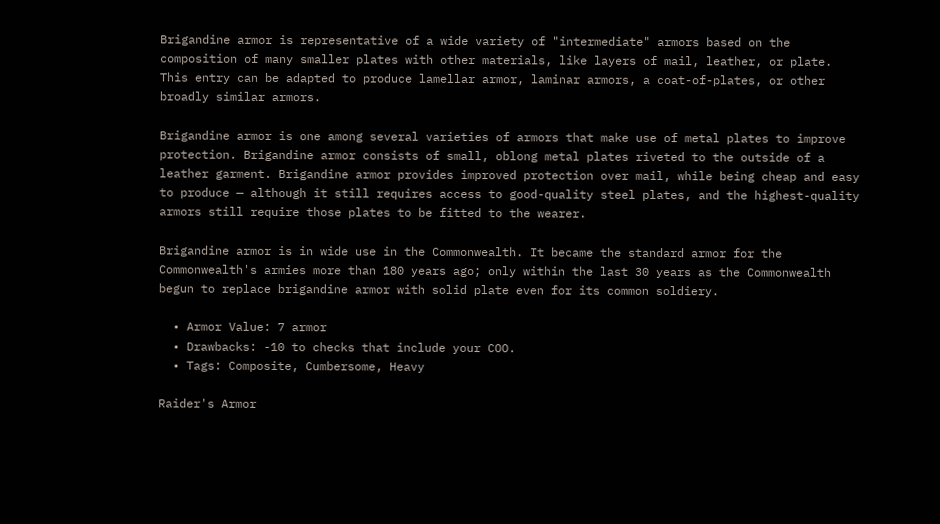Brigandine armor is representative of a wide variety of "intermediate" armors based on the composition of many smaller plates with other materials, like layers of mail, leather, or plate. This entry can be adapted to produce lamellar armor, laminar armors, a coat-of-plates, or other broadly similar armors.

Brigandine armor is one among several varieties of armors that make use of metal plates to improve protection. Brigandine armor consists of small, oblong metal plates riveted to the outside of a leather garment. Brigandine armor provides improved protection over mail, while being cheap and easy to produce — although it still requires access to good-quality steel plates, and the highest-quality armors still require those plates to be fitted to the wearer.

Brigandine armor is in wide use in the Commonwealth. It became the standard armor for the Commonwealth's armies more than 180 years ago; only within the last 30 years as the Commonwealth begun to replace brigandine armor with solid plate even for its common soldiery.

  • Armor Value: 7 armor
  • Drawbacks: -10 to checks that include your COO.
  • Tags: Composite, Cumbersome, Heavy

Raider's Armor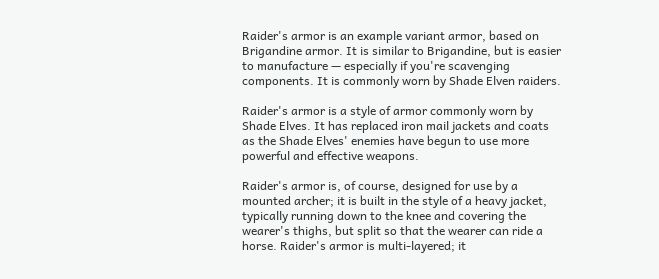Raider's armor is an example variant armor, based on Brigandine armor. It is similar to Brigandine, but is easier to manufacture — especially if you're scavenging components. It is commonly worn by Shade Elven raiders.

Raider's armor is a style of armor commonly worn by Shade Elves. It has replaced iron mail jackets and coats as the Shade Elves' enemies have begun to use more powerful and effective weapons.

Raider's armor is, of course, designed for use by a mounted archer; it is built in the style of a heavy jacket, typically running down to the knee and covering the wearer's thighs, but split so that the wearer can ride a horse. Raider's armor is multi-layered; it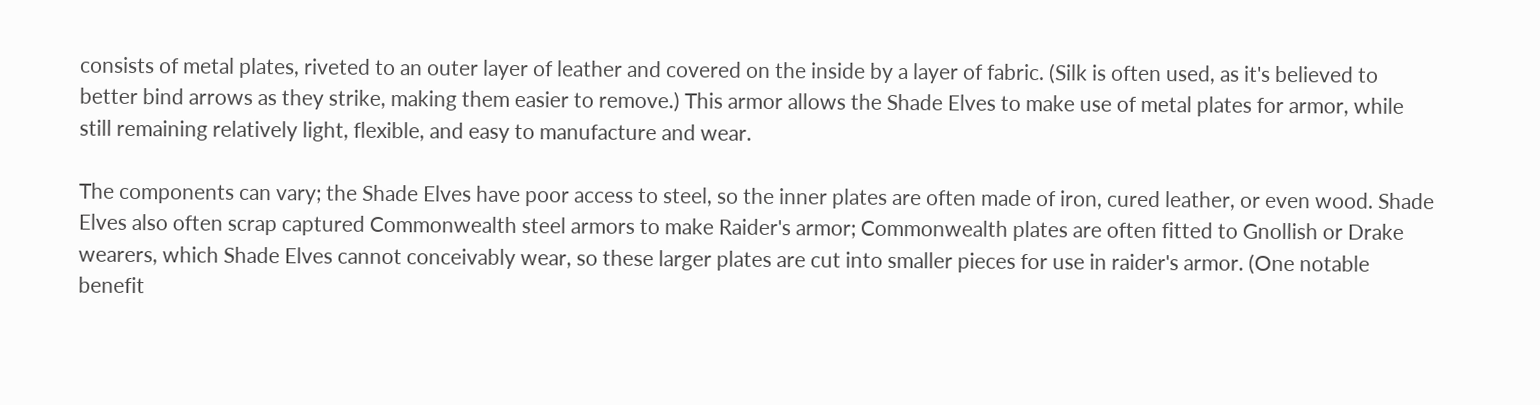consists of metal plates, riveted to an outer layer of leather and covered on the inside by a layer of fabric. (Silk is often used, as it's believed to better bind arrows as they strike, making them easier to remove.) This armor allows the Shade Elves to make use of metal plates for armor, while still remaining relatively light, flexible, and easy to manufacture and wear.

The components can vary; the Shade Elves have poor access to steel, so the inner plates are often made of iron, cured leather, or even wood. Shade Elves also often scrap captured Commonwealth steel armors to make Raider's armor; Commonwealth plates are often fitted to Gnollish or Drake wearers, which Shade Elves cannot conceivably wear, so these larger plates are cut into smaller pieces for use in raider's armor. (One notable benefit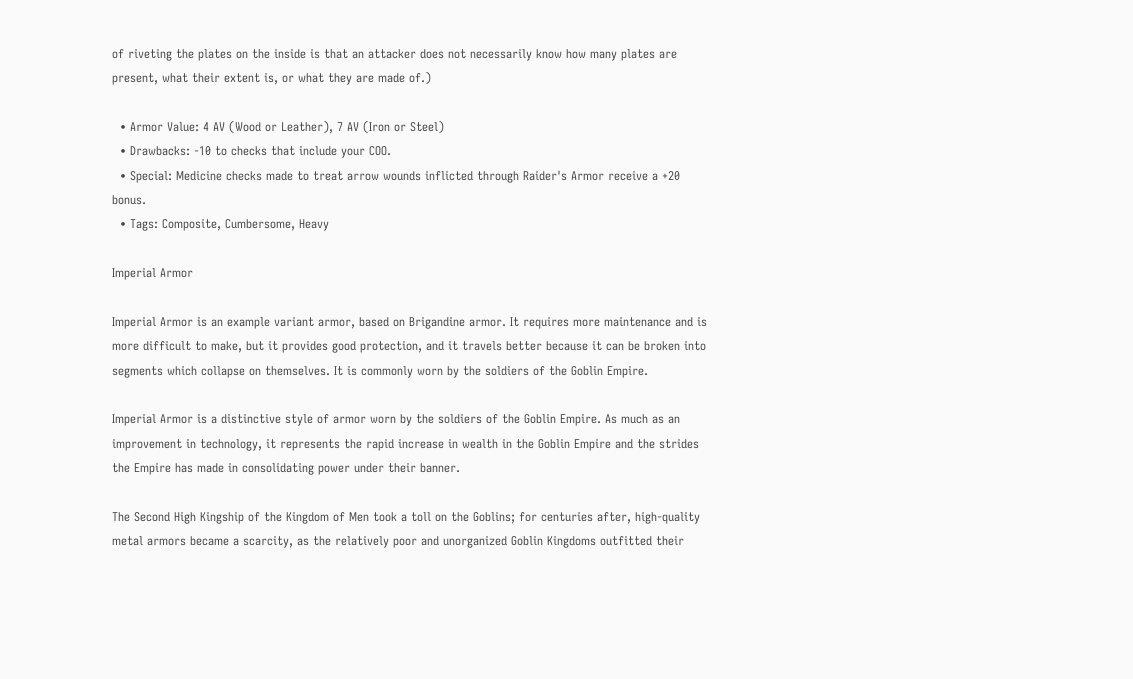of riveting the plates on the inside is that an attacker does not necessarily know how many plates are present, what their extent is, or what they are made of.)

  • Armor Value: 4 AV (Wood or Leather), 7 AV (Iron or Steel)
  • Drawbacks: -10 to checks that include your COO.
  • Special: Medicine checks made to treat arrow wounds inflicted through Raider's Armor receive a +20 bonus.
  • Tags: Composite, Cumbersome, Heavy

Imperial Armor

Imperial Armor is an example variant armor, based on Brigandine armor. It requires more maintenance and is more difficult to make, but it provides good protection, and it travels better because it can be broken into segments which collapse on themselves. It is commonly worn by the soldiers of the Goblin Empire.

Imperial Armor is a distinctive style of armor worn by the soldiers of the Goblin Empire. As much as an improvement in technology, it represents the rapid increase in wealth in the Goblin Empire and the strides the Empire has made in consolidating power under their banner.

The Second High Kingship of the Kingdom of Men took a toll on the Goblins; for centuries after, high-quality metal armors became a scarcity, as the relatively poor and unorganized Goblin Kingdoms outfitted their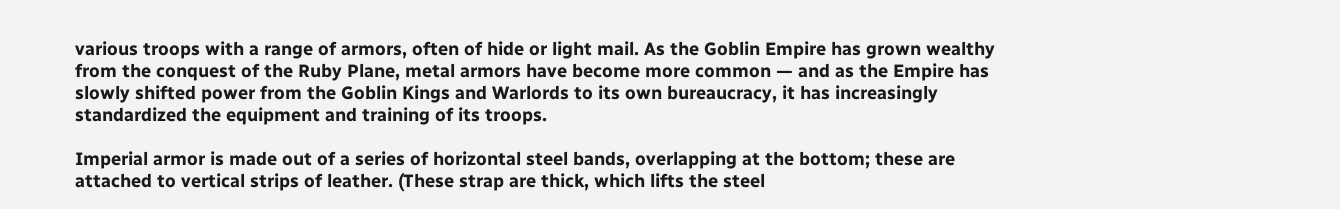various troops with a range of armors, often of hide or light mail. As the Goblin Empire has grown wealthy from the conquest of the Ruby Plane, metal armors have become more common — and as the Empire has slowly shifted power from the Goblin Kings and Warlords to its own bureaucracy, it has increasingly standardized the equipment and training of its troops.

Imperial armor is made out of a series of horizontal steel bands, overlapping at the bottom; these are attached to vertical strips of leather. (These strap are thick, which lifts the steel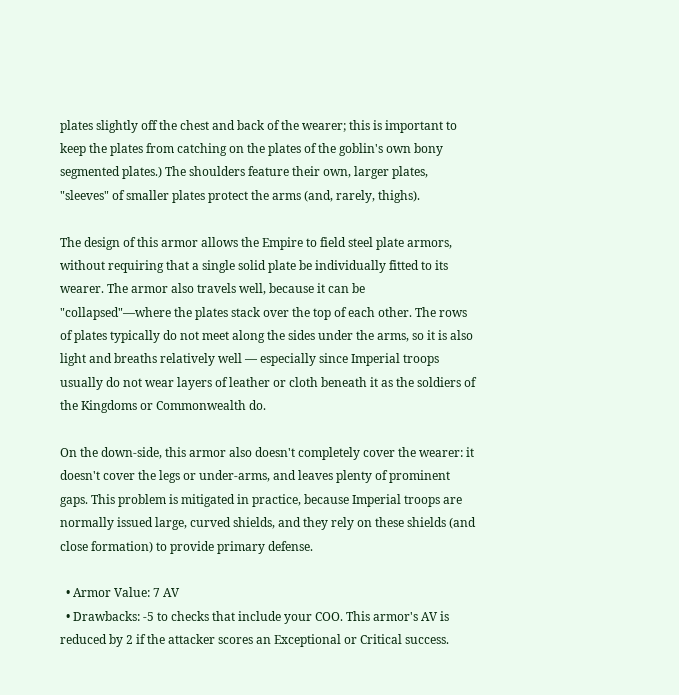plates slightly off the chest and back of the wearer; this is important to keep the plates from catching on the plates of the goblin's own bony segmented plates.) The shoulders feature their own, larger plates, "sleeves" of smaller plates protect the arms (and, rarely, thighs).

The design of this armor allows the Empire to field steel plate armors, without requiring that a single solid plate be individually fitted to its wearer. The armor also travels well, because it can be "collapsed"—where the plates stack over the top of each other. The rows of plates typically do not meet along the sides under the arms, so it is also light and breaths relatively well — especially since Imperial troops usually do not wear layers of leather or cloth beneath it as the soldiers of the Kingdoms or Commonwealth do.

On the down-side, this armor also doesn't completely cover the wearer: it doesn't cover the legs or under-arms, and leaves plenty of prominent gaps. This problem is mitigated in practice, because Imperial troops are normally issued large, curved shields, and they rely on these shields (and close formation) to provide primary defense.

  • Armor Value: 7 AV
  • Drawbacks: -5 to checks that include your COO. This armor's AV is reduced by 2 if the attacker scores an Exceptional or Critical success.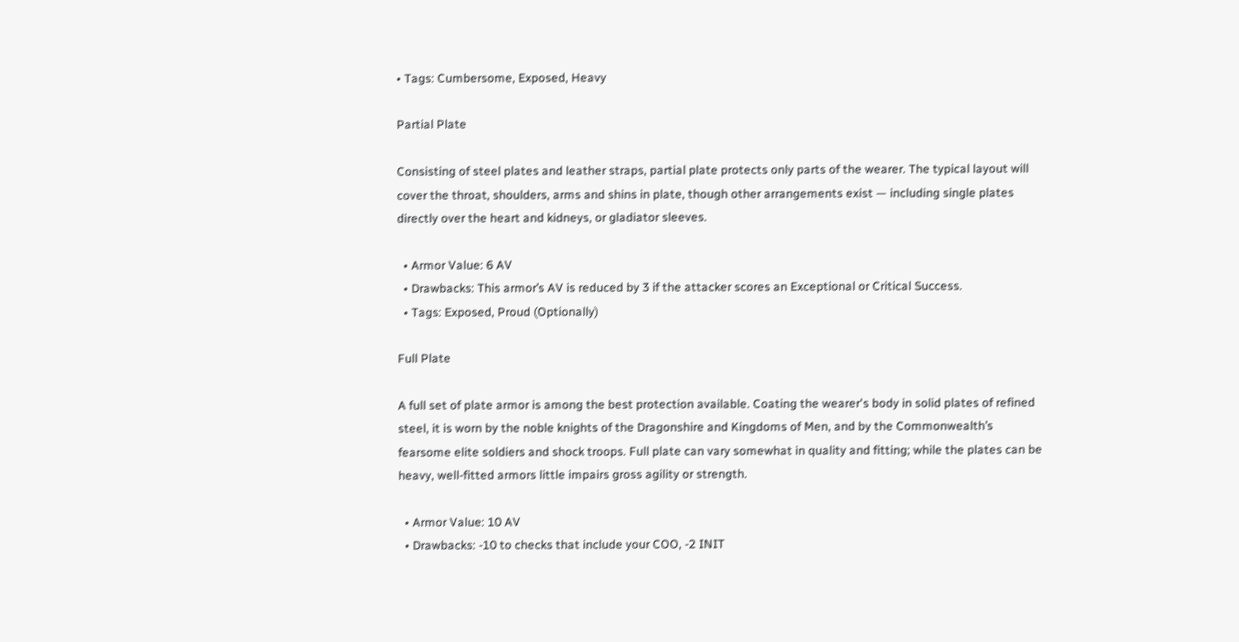• Tags: Cumbersome, Exposed, Heavy

Partial Plate

Consisting of steel plates and leather straps, partial plate protects only parts of the wearer. The typical layout will cover the throat, shoulders, arms and shins in plate, though other arrangements exist — including single plates directly over the heart and kidneys, or gladiator sleeves.

  • Armor Value: 6 AV
  • Drawbacks: This armor’s AV is reduced by 3 if the attacker scores an Exceptional or Critical Success.
  • Tags: Exposed, Proud (Optionally)

Full Plate

A full set of plate armor is among the best protection available. Coating the wearer's body in solid plates of refined steel, it is worn by the noble knights of the Dragonshire and Kingdoms of Men, and by the Commonwealth’s fearsome elite soldiers and shock troops. Full plate can vary somewhat in quality and fitting; while the plates can be heavy, well-fitted armors little impairs gross agility or strength.

  • Armor Value: 10 AV
  • Drawbacks: -10 to checks that include your COO, -2 INIT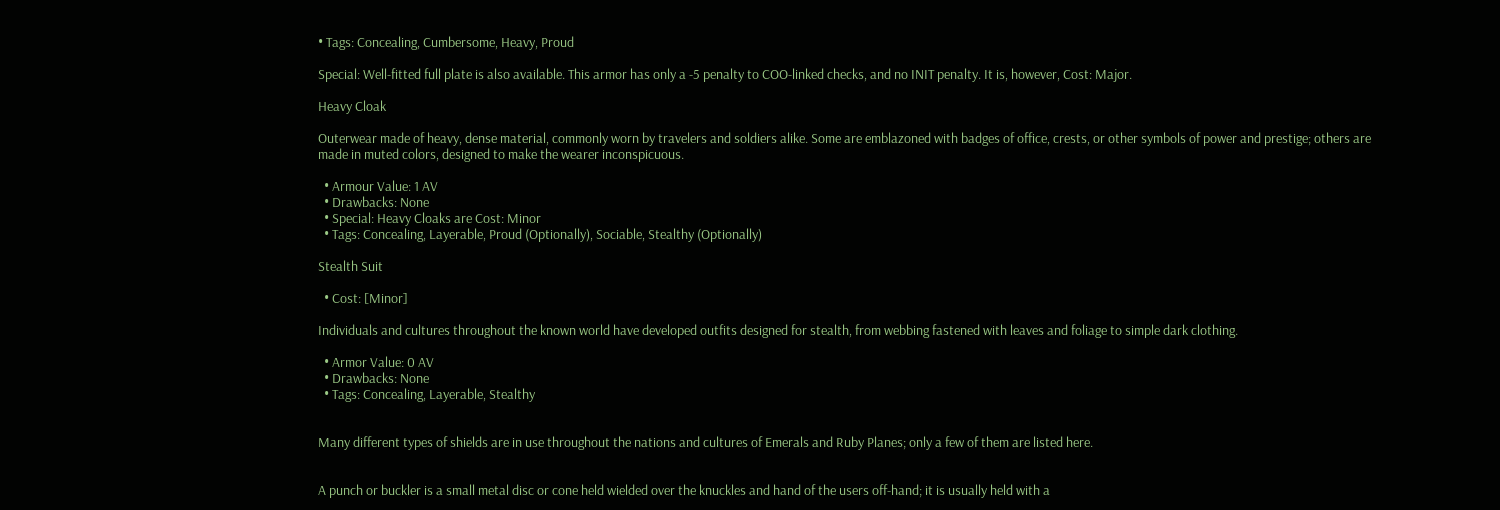• Tags: Concealing, Cumbersome, Heavy, Proud

Special: Well-fitted full plate is also available. This armor has only a -5 penalty to COO-linked checks, and no INIT penalty. It is, however, Cost: Major.

Heavy Cloak

Outerwear made of heavy, dense material, commonly worn by travelers and soldiers alike. Some are emblazoned with badges of office, crests, or other symbols of power and prestige; others are made in muted colors, designed to make the wearer inconspicuous.

  • Armour Value: 1 AV
  • Drawbacks: None
  • Special: Heavy Cloaks are Cost: Minor
  • Tags: Concealing, Layerable, Proud (Optionally), Sociable, Stealthy (Optionally)

Stealth Suit

  • Cost: [Minor]

Individuals and cultures throughout the known world have developed outfits designed for stealth, from webbing fastened with leaves and foliage to simple dark clothing.

  • Armor Value: 0 AV
  • Drawbacks: None
  • Tags: Concealing, Layerable, Stealthy


Many different types of shields are in use throughout the nations and cultures of Emerals and Ruby Planes; only a few of them are listed here.


A punch or buckler is a small metal disc or cone held wielded over the knuckles and hand of the users off-hand; it is usually held with a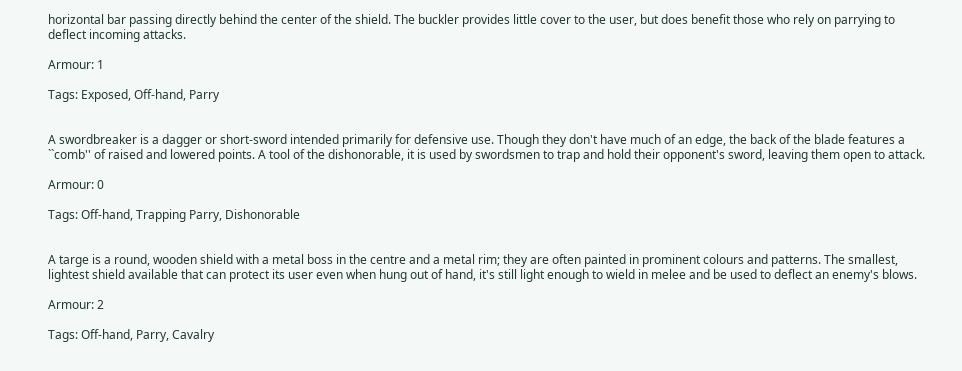horizontal bar passing directly behind the center of the shield. The buckler provides little cover to the user, but does benefit those who rely on parrying to deflect incoming attacks.

Armour: 1

Tags: Exposed, Off-hand, Parry


A swordbreaker is a dagger or short-sword intended primarily for defensive use. Though they don't have much of an edge, the back of the blade features a ``comb'' of raised and lowered points. A tool of the dishonorable, it is used by swordsmen to trap and hold their opponent's sword, leaving them open to attack.

Armour: 0

Tags: Off-hand, Trapping Parry, Dishonorable


A targe is a round, wooden shield with a metal boss in the centre and a metal rim; they are often painted in prominent colours and patterns. The smallest, lightest shield available that can protect its user even when hung out of hand, it's still light enough to wield in melee and be used to deflect an enemy's blows.

Armour: 2

Tags: Off-hand, Parry, Cavalry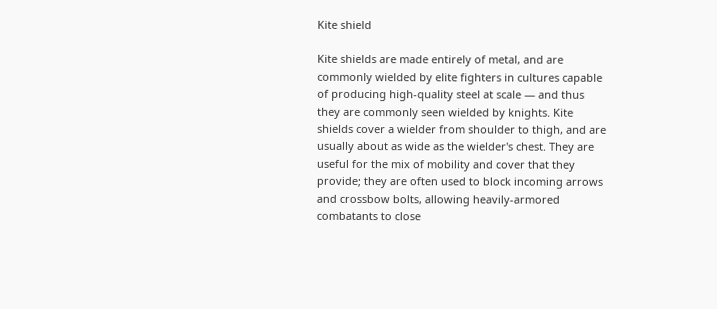Kite shield

Kite shields are made entirely of metal, and are commonly wielded by elite fighters in cultures capable of producing high-quality steel at scale — and thus they are commonly seen wielded by knights. Kite shields cover a wielder from shoulder to thigh, and are usually about as wide as the wielder's chest. They are useful for the mix of mobility and cover that they provide; they are often used to block incoming arrows and crossbow bolts, allowing heavily-armored combatants to close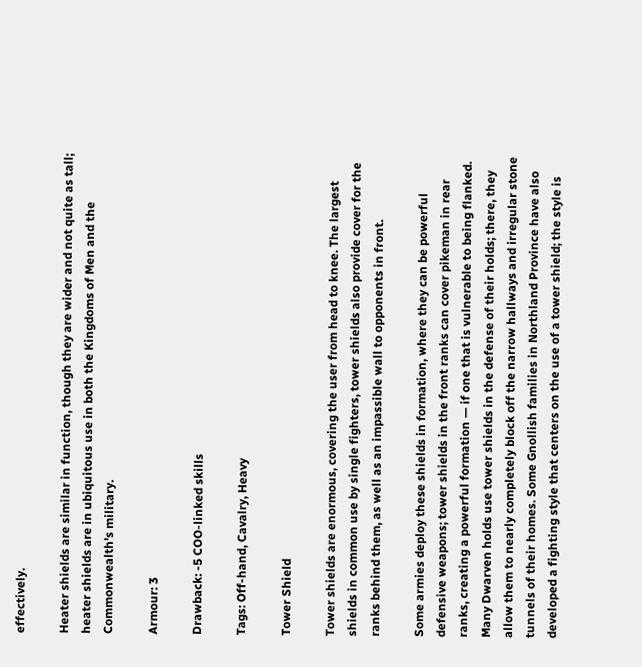effectively.

Heater shields are similar in function, though they are wider and not quite as tall; heater shields are in ubiquitous use in both the Kingdoms of Men and the Commonwealth's military.

Armour: 3

Drawback: -5 COO-linked skills

Tags: Off-hand, Cavalry, Heavy

Tower Shield

Tower shields are enormous, covering the user from head to knee. The largest shields in common use by single fighters, tower shields also provide cover for the ranks behind them, as well as an impassible wall to opponents in front.

Some armies deploy these shields in formation, where they can be powerful defensive weapons; tower shields in the front ranks can cover pikeman in rear ranks, creating a powerful formation — if one that is vulnerable to being flanked. Many Dwarven holds use tower shields in the defense of their holds; there, they allow them to nearly completely block off the narrow hallways and irregular stone tunnels of their homes. Some Gnollish families in Northland Province have also developed a fighting style that centers on the use of a tower shield; the style is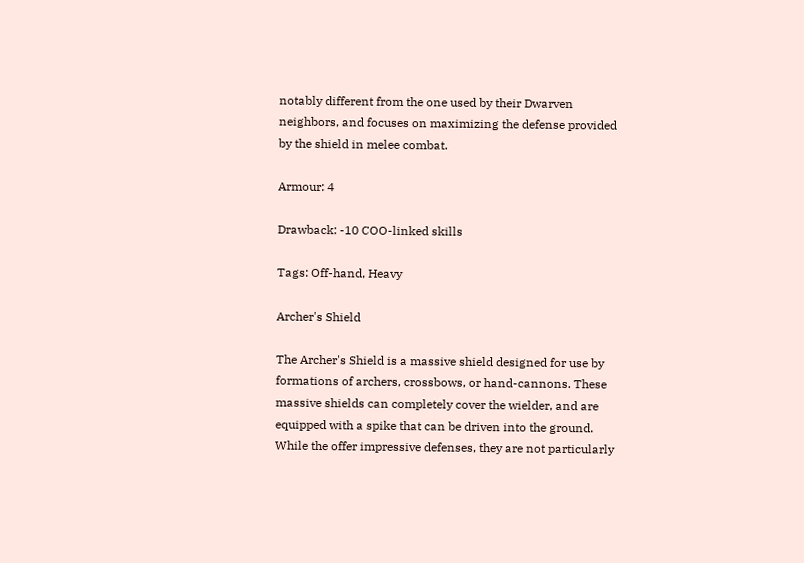notably different from the one used by their Dwarven neighbors, and focuses on maximizing the defense provided by the shield in melee combat.

Armour: 4

Drawback: -10 COO-linked skills

Tags: Off-hand, Heavy

Archer's Shield

The Archer's Shield is a massive shield designed for use by formations of archers, crossbows, or hand-cannons. These massive shields can completely cover the wielder, and are equipped with a spike that can be driven into the ground. While the offer impressive defenses, they are not particularly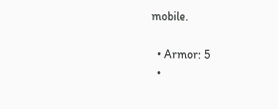mobile.

  • Armor: 5
  •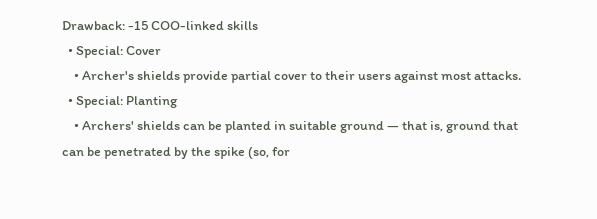Drawback: -15 COO-linked skills
  • Special: Cover
    • Archer's shields provide partial cover to their users against most attacks.
  • Special: Planting
    • Archers' shields can be planted in suitable ground — that is, ground that can be penetrated by the spike (so, for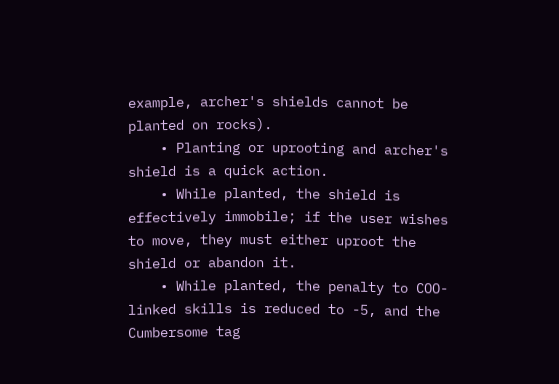example, archer's shields cannot be planted on rocks).
    • Planting or uprooting and archer's shield is a quick action.
    • While planted, the shield is effectively immobile; if the user wishes to move, they must either uproot the shield or abandon it.
    • While planted, the penalty to COO-linked skills is reduced to -5, and the Cumbersome tag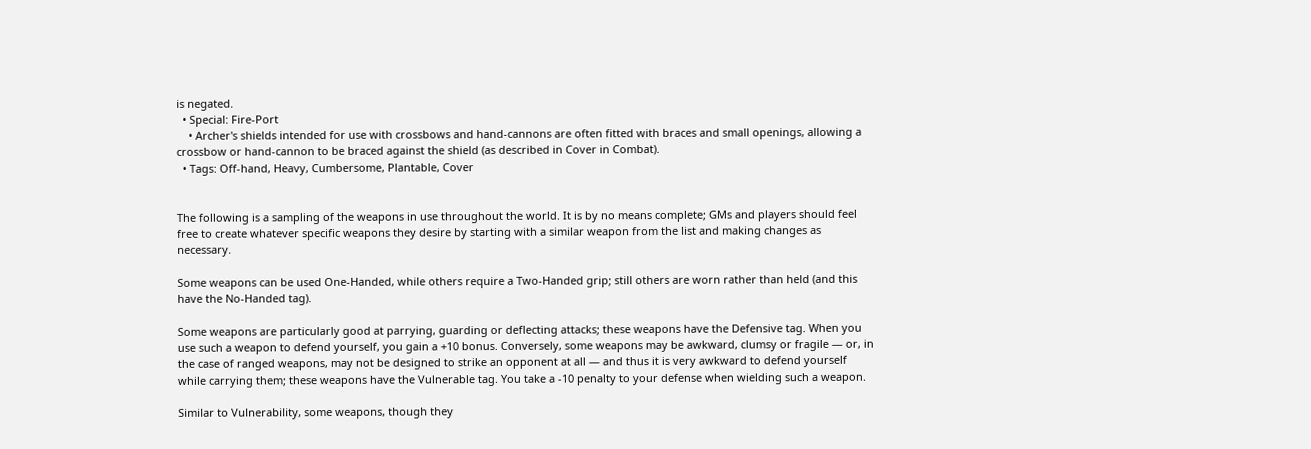is negated.
  • Special: Fire-Port
    • Archer's shields intended for use with crossbows and hand-cannons are often fitted with braces and small openings, allowing a crossbow or hand-cannon to be braced against the shield (as described in Cover in Combat).
  • Tags: Off-hand, Heavy, Cumbersome, Plantable, Cover


The following is a sampling of the weapons in use throughout the world. It is by no means complete; GMs and players should feel free to create whatever specific weapons they desire by starting with a similar weapon from the list and making changes as necessary.

Some weapons can be used One-Handed, while others require a Two-Handed grip; still others are worn rather than held (and this have the No-Handed tag).

Some weapons are particularly good at parrying, guarding or deflecting attacks; these weapons have the Defensive tag. When you use such a weapon to defend yourself, you gain a +10 bonus. Conversely, some weapons may be awkward, clumsy or fragile — or, in the case of ranged weapons, may not be designed to strike an opponent at all — and thus it is very awkward to defend yourself while carrying them; these weapons have the Vulnerable tag. You take a -10 penalty to your defense when wielding such a weapon.

Similar to Vulnerability, some weapons, though they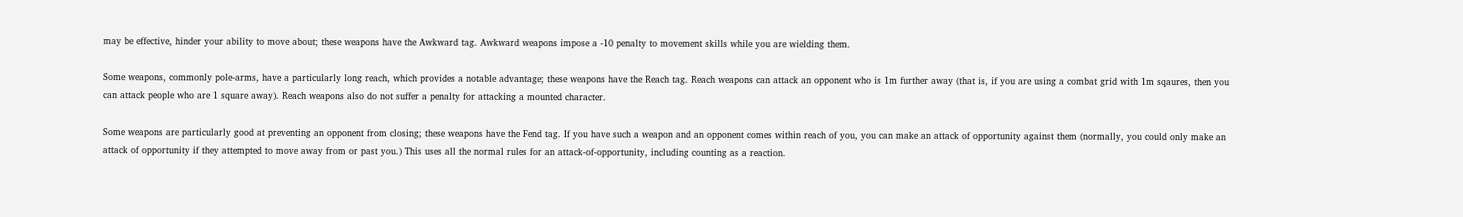may be effective, hinder your ability to move about; these weapons have the Awkward tag. Awkward weapons impose a -10 penalty to movement skills while you are wielding them.

Some weapons, commonly pole-arms, have a particularly long reach, which provides a notable advantage; these weapons have the Reach tag. Reach weapons can attack an opponent who is 1m further away (that is, if you are using a combat grid with 1m sqaures, then you can attack people who are 1 square away). Reach weapons also do not suffer a penalty for attacking a mounted character.

Some weapons are particularly good at preventing an opponent from closing; these weapons have the Fend tag. If you have such a weapon and an opponent comes within reach of you, you can make an attack of opportunity against them (normally, you could only make an attack of opportunity if they attempted to move away from or past you.) This uses all the normal rules for an attack-of-opportunity, including counting as a reaction.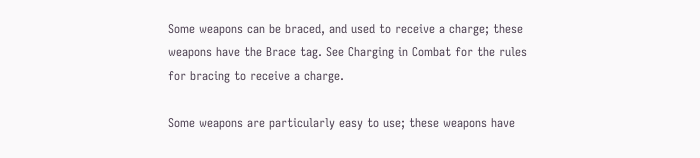Some weapons can be braced, and used to receive a charge; these weapons have the Brace tag. See Charging in Combat for the rules for bracing to receive a charge.

Some weapons are particularly easy to use; these weapons have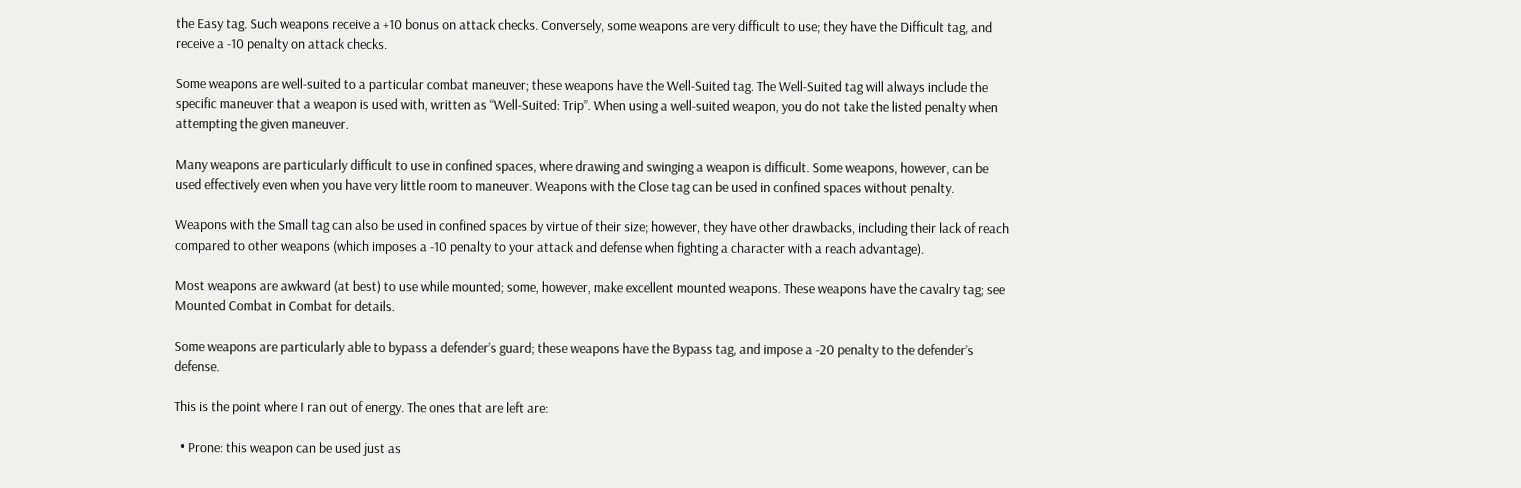the Easy tag. Such weapons receive a +10 bonus on attack checks. Conversely, some weapons are very difficult to use; they have the Difficult tag, and receive a -10 penalty on attack checks.

Some weapons are well-suited to a particular combat maneuver; these weapons have the Well-Suited tag. The Well-Suited tag will always include the specific maneuver that a weapon is used with, written as “Well-Suited: Trip”. When using a well-suited weapon, you do not take the listed penalty when attempting the given maneuver.

Many weapons are particularly difficult to use in confined spaces, where drawing and swinging a weapon is difficult. Some weapons, however, can be used effectively even when you have very little room to maneuver. Weapons with the Close tag can be used in confined spaces without penalty.

Weapons with the Small tag can also be used in confined spaces by virtue of their size; however, they have other drawbacks, including their lack of reach compared to other weapons (which imposes a -10 penalty to your attack and defense when fighting a character with a reach advantage).

Most weapons are awkward (at best) to use while mounted; some, however, make excellent mounted weapons. These weapons have the cavalry tag; see Mounted Combat in Combat for details.

Some weapons are particularly able to bypass a defender’s guard; these weapons have the Bypass tag, and impose a -20 penalty to the defender’s defense.

This is the point where I ran out of energy. The ones that are left are:

  • Prone: this weapon can be used just as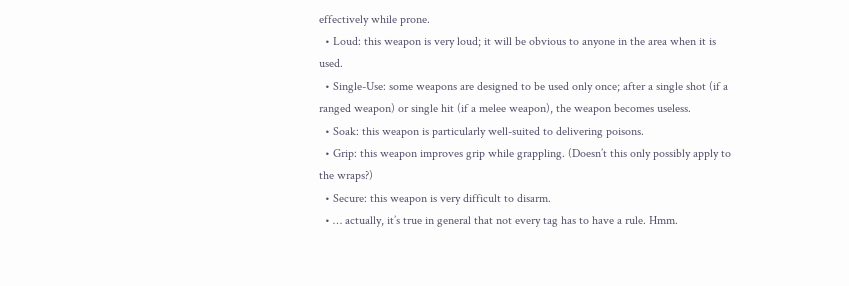effectively while prone.
  • Loud: this weapon is very loud; it will be obvious to anyone in the area when it is used.
  • Single-Use: some weapons are designed to be used only once; after a single shot (if a ranged weapon) or single hit (if a melee weapon), the weapon becomes useless.
  • Soak: this weapon is particularly well-suited to delivering poisons.
  • Grip: this weapon improves grip while grappling. (Doesn’t this only possibly apply to the wraps?)
  • Secure: this weapon is very difficult to disarm.
  • … actually, it’s true in general that not every tag has to have a rule. Hmm.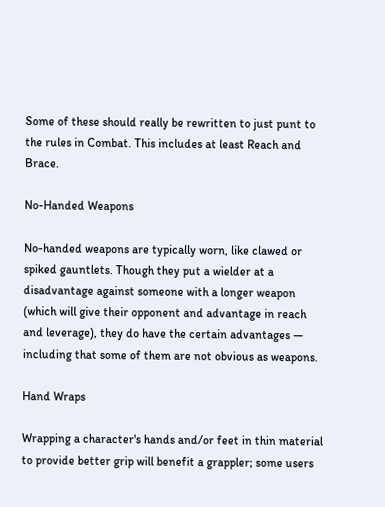Some of these should really be rewritten to just punt to the rules in Combat. This includes at least Reach and Brace.

No-Handed Weapons

No-handed weapons are typically worn, like clawed or spiked gauntlets. Though they put a wielder at a disadvantage against someone with a longer weapon (which will give their opponent and advantage in reach and leverage), they do have the certain advantages — including that some of them are not obvious as weapons.

Hand Wraps

Wrapping a character's hands and/or feet in thin material to provide better grip will benefit a grappler; some users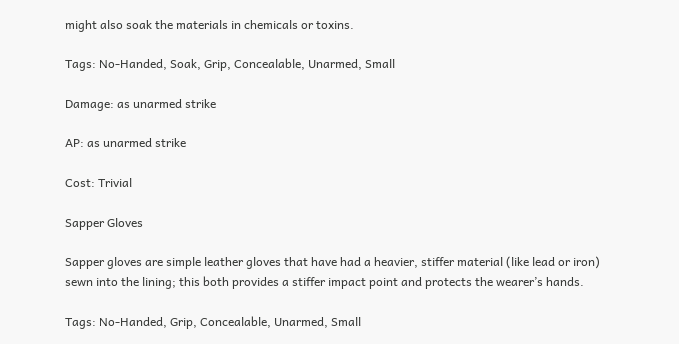might also soak the materials in chemicals or toxins.

Tags: No-Handed, Soak, Grip, Concealable, Unarmed, Small

Damage: as unarmed strike

AP: as unarmed strike

Cost: Trivial

Sapper Gloves

Sapper gloves are simple leather gloves that have had a heavier, stiffer material (like lead or iron) sewn into the lining; this both provides a stiffer impact point and protects the wearer’s hands.

Tags: No-Handed, Grip, Concealable, Unarmed, Small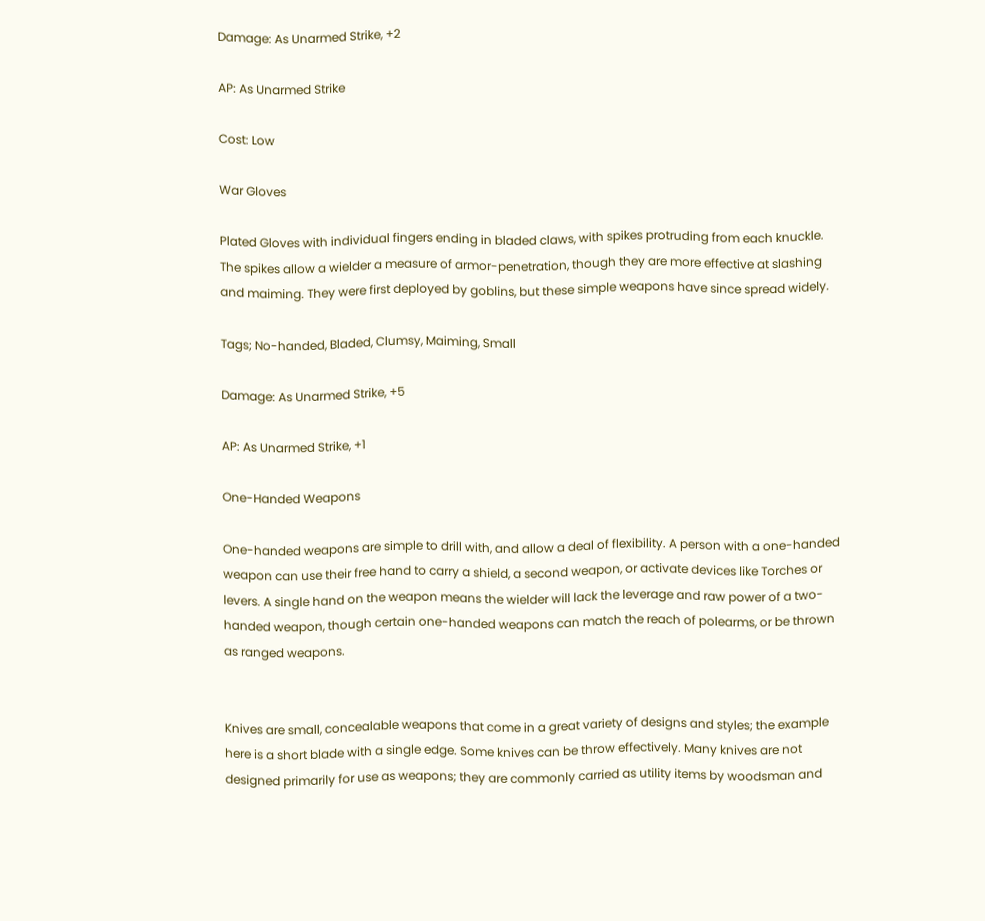Damage: As Unarmed Strike, +2

AP: As Unarmed Strike

Cost: Low

War Gloves

Plated Gloves with individual fingers ending in bladed claws, with spikes protruding from each knuckle. The spikes allow a wielder a measure of armor-penetration, though they are more effective at slashing and maiming. They were first deployed by goblins, but these simple weapons have since spread widely.

Tags; No-handed, Bladed, Clumsy, Maiming, Small

Damage: As Unarmed Strike, +5

AP: As Unarmed Strike, +1

One-Handed Weapons

One-handed weapons are simple to drill with, and allow a deal of flexibility. A person with a one-handed weapon can use their free hand to carry a shield, a second weapon, or activate devices like Torches or levers. A single hand on the weapon means the wielder will lack the leverage and raw power of a two-handed weapon, though certain one-handed weapons can match the reach of polearms, or be thrown as ranged weapons.


Knives are small, concealable weapons that come in a great variety of designs and styles; the example here is a short blade with a single edge. Some knives can be throw effectively. Many knives are not designed primarily for use as weapons; they are commonly carried as utility items by woodsman and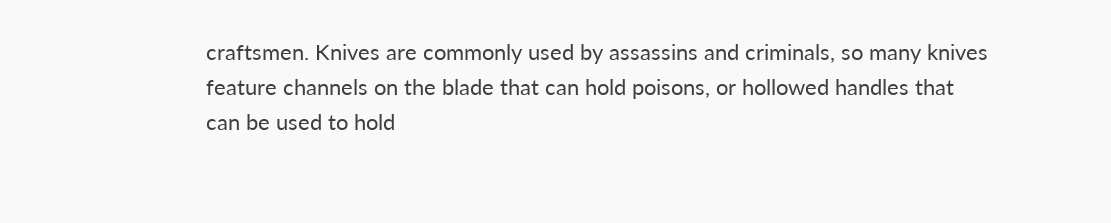craftsmen. Knives are commonly used by assassins and criminals, so many knives feature channels on the blade that can hold poisons, or hollowed handles that can be used to hold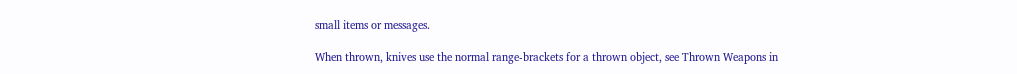small items or messages.

When thrown, knives use the normal range-brackets for a thrown object, see Thrown Weapons in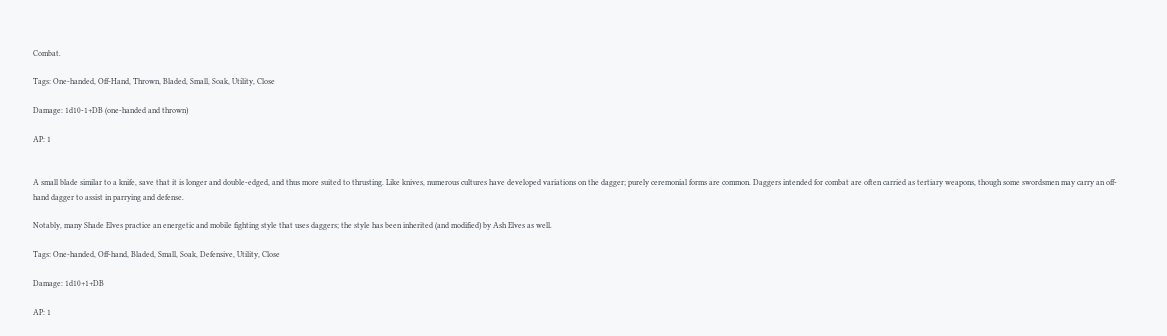Combat.

Tags: One-handed, Off-Hand, Thrown, Bladed, Small, Soak, Utility, Close

Damage: 1d10-1+DB (one-handed and thrown)

AP: 1


A small blade similar to a knife, save that it is longer and double-edged, and thus more suited to thrusting. Like knives, numerous cultures have developed variations on the dagger; purely ceremonial forms are common. Daggers intended for combat are often carried as tertiary weapons, though some swordsmen may carry an off-hand dagger to assist in parrying and defense.

Notably, many Shade Elves practice an energetic and mobile fighting style that uses daggers; the style has been inherited (and modified) by Ash Elves as well.

Tags: One-handed, Off-hand, Bladed, Small, Soak, Defensive, Utility, Close

Damage: 1d10+1+DB

AP: 1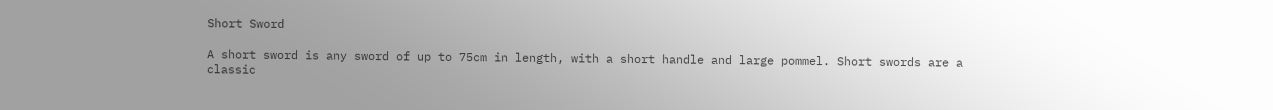Short Sword

A short sword is any sword of up to 75cm in length, with a short handle and large pommel. Short swords are a classic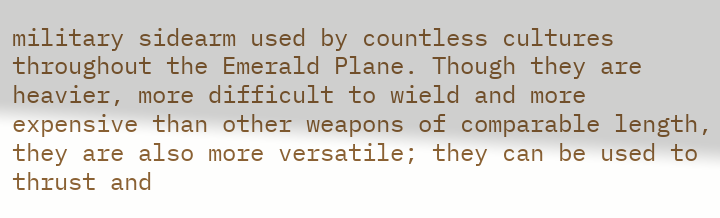military sidearm used by countless cultures throughout the Emerald Plane. Though they are heavier, more difficult to wield and more expensive than other weapons of comparable length, they are also more versatile; they can be used to thrust and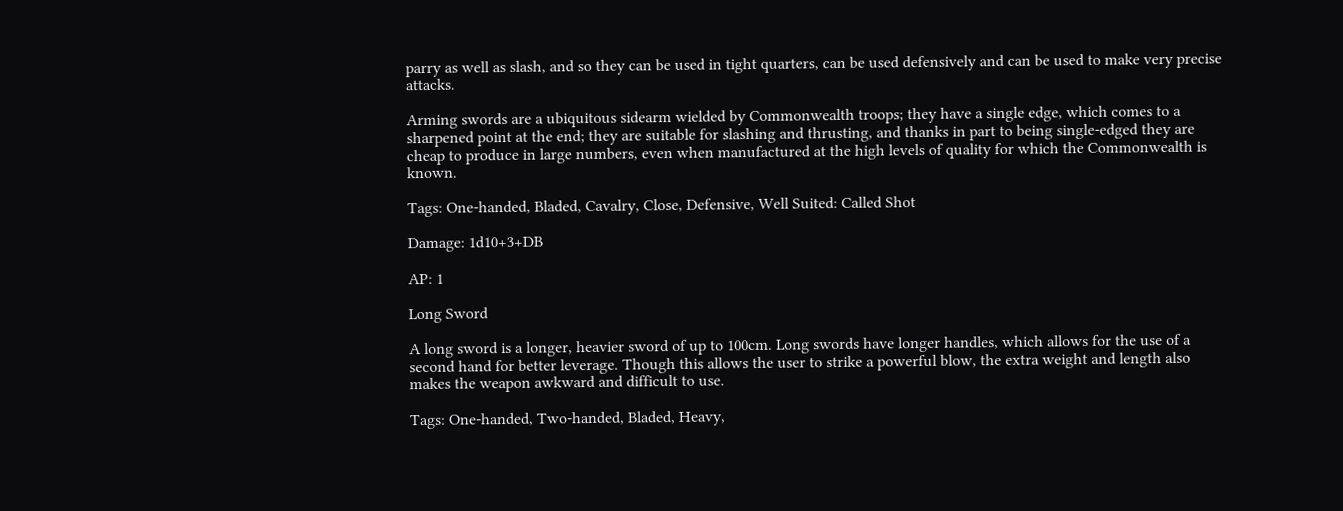parry as well as slash, and so they can be used in tight quarters, can be used defensively and can be used to make very precise attacks.

Arming swords are a ubiquitous sidearm wielded by Commonwealth troops; they have a single edge, which comes to a sharpened point at the end; they are suitable for slashing and thrusting, and thanks in part to being single-edged they are cheap to produce in large numbers, even when manufactured at the high levels of quality for which the Commonwealth is known.

Tags: One-handed, Bladed, Cavalry, Close, Defensive, Well Suited: Called Shot

Damage: 1d10+3+DB

AP: 1

Long Sword

A long sword is a longer, heavier sword of up to 100cm. Long swords have longer handles, which allows for the use of a second hand for better leverage. Though this allows the user to strike a powerful blow, the extra weight and length also makes the weapon awkward and difficult to use.

Tags: One-handed, Two-handed, Bladed, Heavy,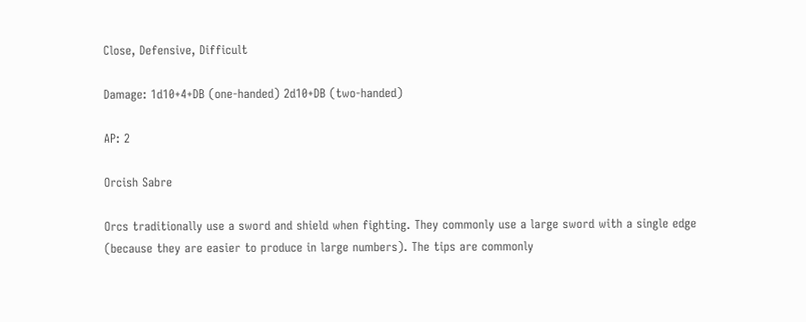Close, Defensive, Difficult

Damage: 1d10+4+DB (one-handed) 2d10+DB (two-handed)

AP: 2

Orcish Sabre

Orcs traditionally use a sword and shield when fighting. They commonly use a large sword with a single edge (because they are easier to produce in large numbers). The tips are commonly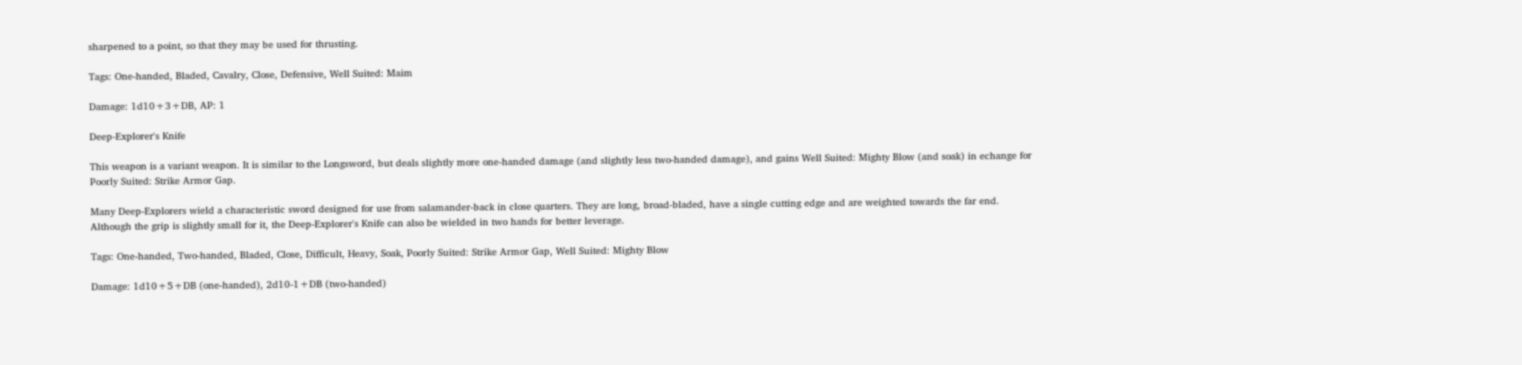sharpened to a point, so that they may be used for thrusting.

Tags: One-handed, Bladed, Cavalry, Close, Defensive, Well Suited: Maim

Damage: 1d10+3+DB, AP: 1

Deep-Explorer's Knife

This weapon is a variant weapon. It is similar to the Longsword, but deals slightly more one-handed damage (and slightly less two-handed damage), and gains Well Suited: Mighty Blow (and soak) in echange for Poorly Suited: Strike Armor Gap.

Many Deep-Explorers wield a characteristic sword designed for use from salamander-back in close quarters. They are long, broad-bladed, have a single cutting edge and are weighted towards the far end. Although the grip is slightly small for it, the Deep-Explorer's Knife can also be wielded in two hands for better leverage.

Tags: One-handed, Two-handed, Bladed, Close, Difficult, Heavy, Soak, Poorly Suited: Strike Armor Gap, Well Suited: Mighty Blow

Damage: 1d10+5+DB (one-handed), 2d10-1+DB (two-handed)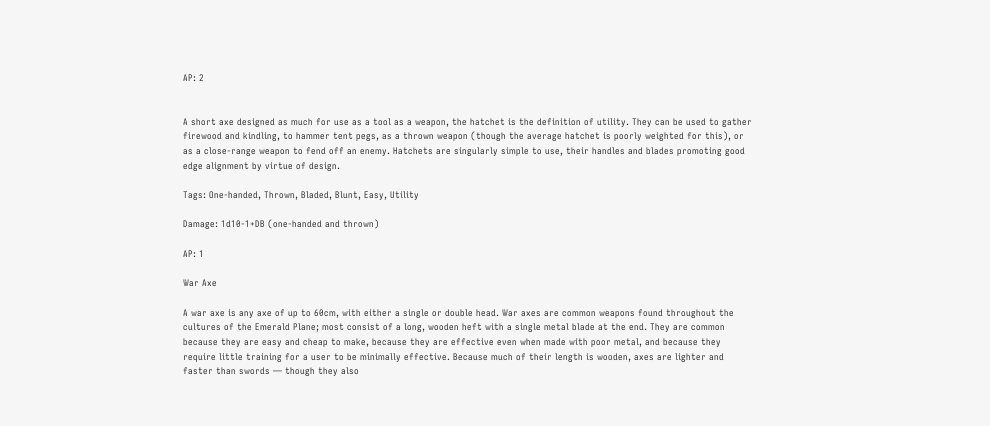AP: 2


A short axe designed as much for use as a tool as a weapon, the hatchet is the definition of utility. They can be used to gather firewood and kindling, to hammer tent pegs, as a thrown weapon (though the average hatchet is poorly weighted for this), or as a close-range weapon to fend off an enemy. Hatchets are singularly simple to use, their handles and blades promoting good edge alignment by virtue of design.

Tags: One-handed, Thrown, Bladed, Blunt, Easy, Utility

Damage: 1d10-1+DB (one-handed and thrown)

AP: 1

War Axe

A war axe is any axe of up to 60cm, with either a single or double head. War axes are common weapons found throughout the cultures of the Emerald Plane; most consist of a long, wooden heft with a single metal blade at the end. They are common because they are easy and cheap to make, because they are effective even when made with poor metal, and because they require little training for a user to be minimally effective. Because much of their length is wooden, axes are lighter and faster than swords — though they also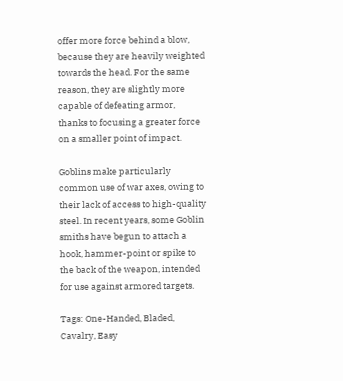offer more force behind a blow, because they are heavily weighted towards the head. For the same reason, they are slightly more capable of defeating armor, thanks to focusing a greater force on a smaller point of impact.

Goblins make particularly common use of war axes, owing to their lack of access to high-quality steel. In recent years, some Goblin smiths have begun to attach a hook, hammer-point or spike to the back of the weapon, intended for use against armored targets.

Tags: One-Handed, Bladed, Cavalry, Easy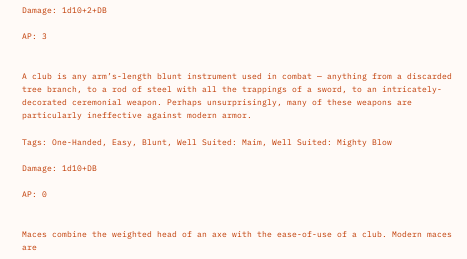Damage: 1d10+2+DB

AP: 3


A club is any arm’s-length blunt instrument used in combat — anything from a discarded tree branch, to a rod of steel with all the trappings of a sword, to an intricately-decorated ceremonial weapon. Perhaps unsurprisingly, many of these weapons are particularly ineffective against modern armor.

Tags: One-Handed, Easy, Blunt, Well Suited: Maim, Well Suited: Mighty Blow

Damage: 1d10+DB

AP: 0


Maces combine the weighted head of an axe with the ease-of-use of a club. Modern maces are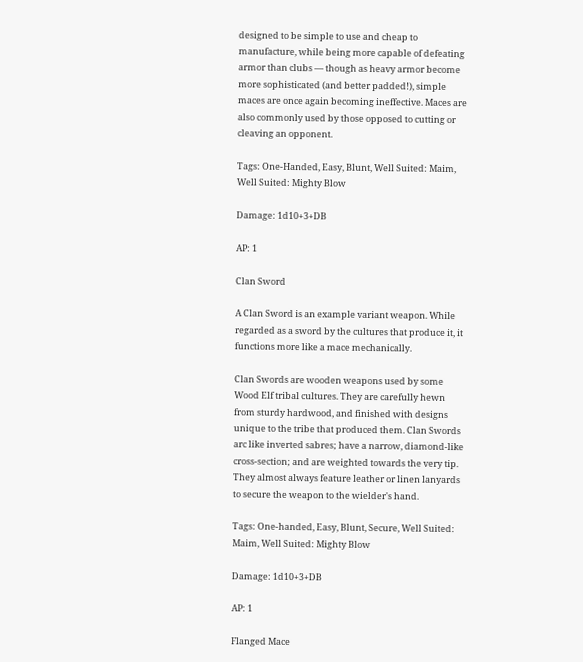designed to be simple to use and cheap to manufacture, while being more capable of defeating armor than clubs — though as heavy armor become more sophisticated (and better padded!), simple maces are once again becoming ineffective. Maces are also commonly used by those opposed to cutting or cleaving an opponent.

Tags: One-Handed, Easy, Blunt, Well Suited: Maim, Well Suited: Mighty Blow

Damage: 1d10+3+DB

AP: 1

Clan Sword

A Clan Sword is an example variant weapon. While regarded as a sword by the cultures that produce it, it functions more like a mace mechanically.

Clan Swords are wooden weapons used by some Wood Elf tribal cultures. They are carefully hewn from sturdy hardwood, and finished with designs unique to the tribe that produced them. Clan Swords arc like inverted sabres; have a narrow, diamond-like cross-section; and are weighted towards the very tip. They almost always feature leather or linen lanyards to secure the weapon to the wielder's hand.

Tags: One-handed, Easy, Blunt, Secure, Well Suited: Maim, Well Suited: Mighty Blow

Damage: 1d10+3+DB

AP: 1

Flanged Mace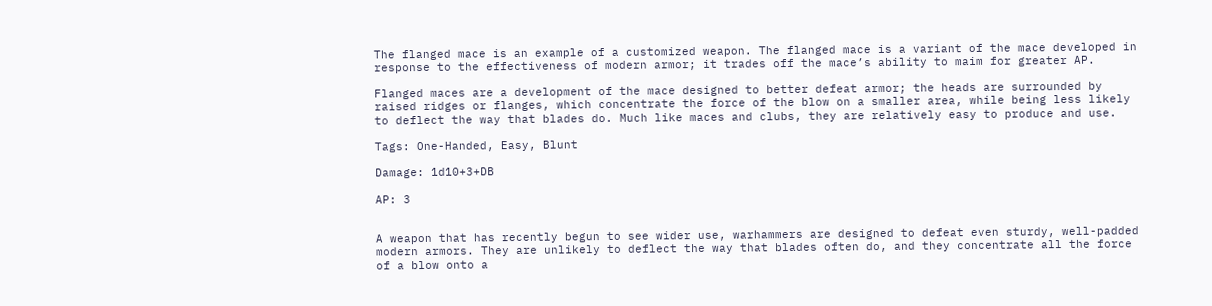The flanged mace is an example of a customized weapon. The flanged mace is a variant of the mace developed in response to the effectiveness of modern armor; it trades off the mace’s ability to maim for greater AP.

Flanged maces are a development of the mace designed to better defeat armor; the heads are surrounded by raised ridges or flanges, which concentrate the force of the blow on a smaller area, while being less likely to deflect the way that blades do. Much like maces and clubs, they are relatively easy to produce and use.

Tags: One-Handed, Easy, Blunt

Damage: 1d10+3+DB

AP: 3


A weapon that has recently begun to see wider use, warhammers are designed to defeat even sturdy, well-padded modern armors. They are unlikely to deflect the way that blades often do, and they concentrate all the force of a blow onto a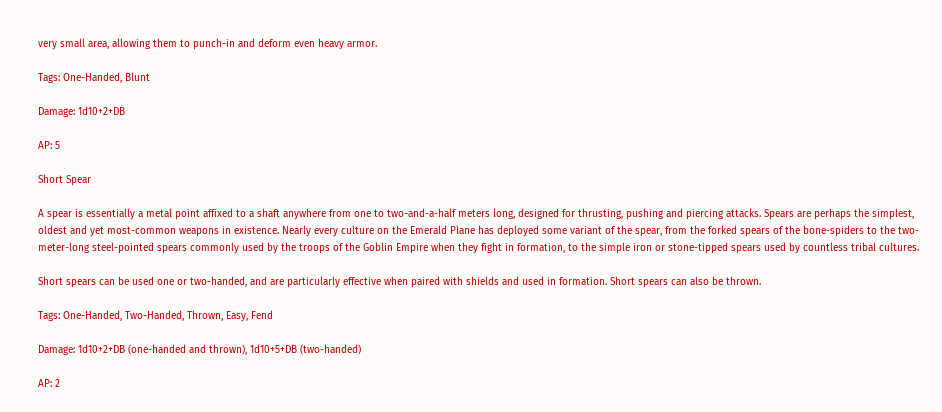very small area, allowing them to punch-in and deform even heavy armor.

Tags: One-Handed, Blunt

Damage: 1d10+2+DB

AP: 5

Short Spear

A spear is essentially a metal point affixed to a shaft anywhere from one to two-and-a-half meters long, designed for thrusting, pushing and piercing attacks. Spears are perhaps the simplest, oldest and yet most-common weapons in existence. Nearly every culture on the Emerald Plane has deployed some variant of the spear, from the forked spears of the bone-spiders to the two-meter-long steel-pointed spears commonly used by the troops of the Goblin Empire when they fight in formation, to the simple iron or stone-tipped spears used by countless tribal cultures.

Short spears can be used one or two-handed, and are particularly effective when paired with shields and used in formation. Short spears can also be thrown.

Tags: One-Handed, Two-Handed, Thrown, Easy, Fend

Damage: 1d10+2+DB (one-handed and thrown), 1d10+5+DB (two-handed)

AP: 2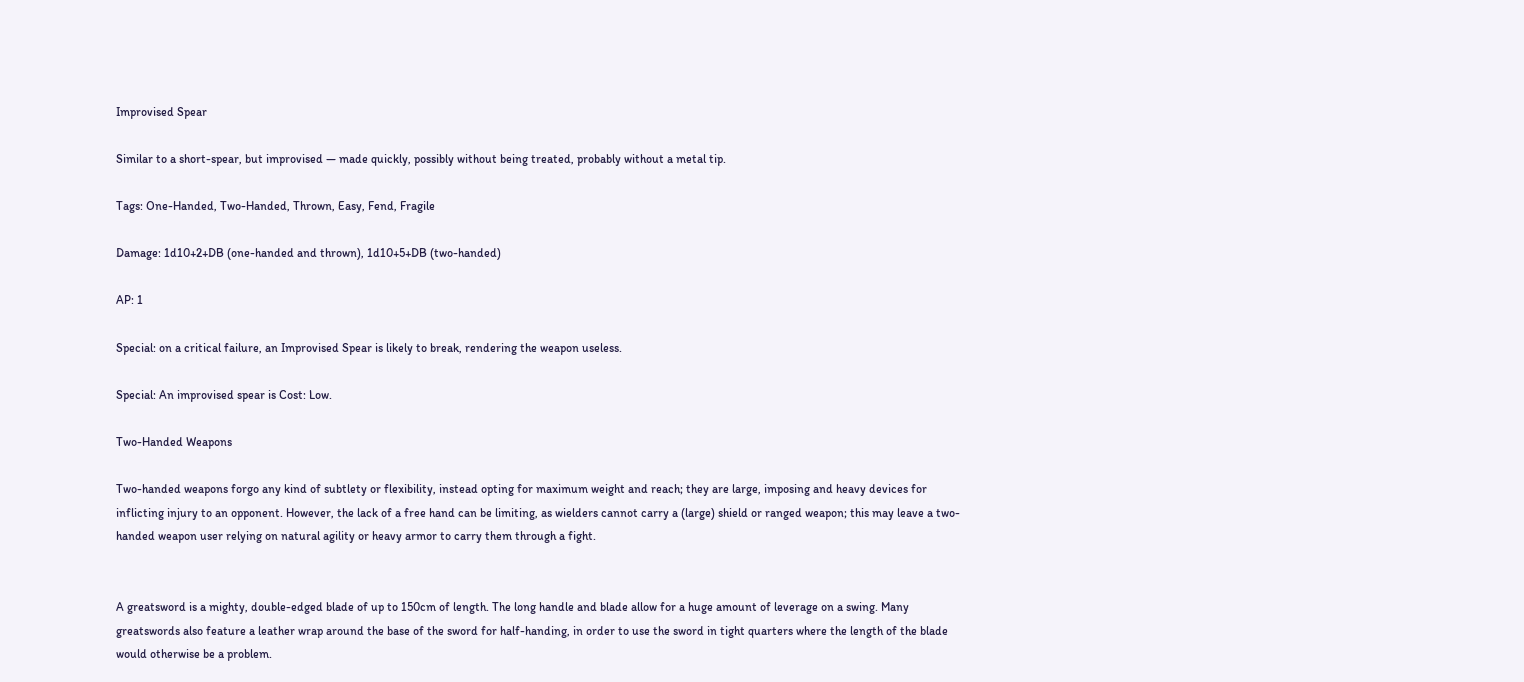Improvised Spear

Similar to a short-spear, but improvised — made quickly, possibly without being treated, probably without a metal tip.

Tags: One-Handed, Two-Handed, Thrown, Easy, Fend, Fragile

Damage: 1d10+2+DB (one-handed and thrown), 1d10+5+DB (two-handed)

AP: 1

Special: on a critical failure, an Improvised Spear is likely to break, rendering the weapon useless.

Special: An improvised spear is Cost: Low.

Two-Handed Weapons

Two-handed weapons forgo any kind of subtlety or flexibility, instead opting for maximum weight and reach; they are large, imposing and heavy devices for inflicting injury to an opponent. However, the lack of a free hand can be limiting, as wielders cannot carry a (large) shield or ranged weapon; this may leave a two-handed weapon user relying on natural agility or heavy armor to carry them through a fight.


A greatsword is a mighty, double-edged blade of up to 150cm of length. The long handle and blade allow for a huge amount of leverage on a swing. Many greatswords also feature a leather wrap around the base of the sword for half-handing, in order to use the sword in tight quarters where the length of the blade would otherwise be a problem.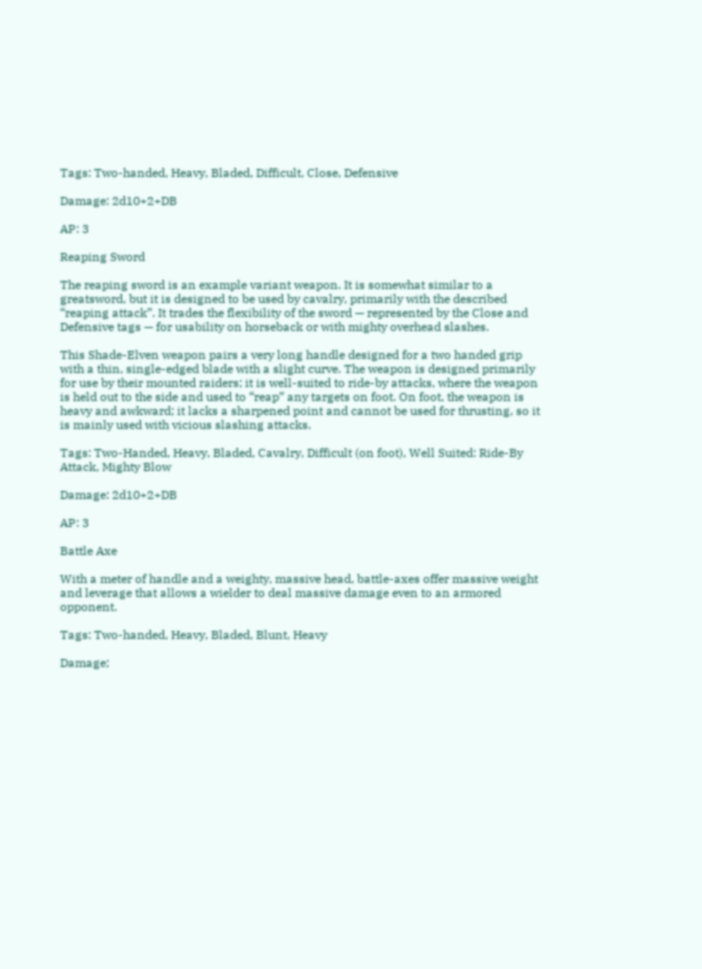Tags: Two-handed, Heavy, Bladed, Difficult, Close, Defensive

Damage: 2d10+2+DB

AP: 3

Reaping Sword

The reaping sword is an example variant weapon. It is somewhat similar to a greatsword, but it is designed to be used by cavalry, primarily with the described “reaping attack”. It trades the flexibility of the sword — represented by the Close and Defensive tags — for usability on horseback or with mighty overhead slashes.

This Shade-Elven weapon pairs a very long handle designed for a two handed grip with a thin, single-edged blade with a slight curve. The weapon is designed primarily for use by their mounted raiders; it is well-suited to ride-by attacks, where the weapon is held out to the side and used to “reap” any targets on foot. On foot, the weapon is heavy and awkward; it lacks a sharpened point and cannot be used for thrusting, so it is mainly used with vicious slashing attacks.

Tags: Two-Handed, Heavy, Bladed, Cavalry, Difficult (on foot), Well Suited: Ride-By Attack, Mighty Blow

Damage: 2d10+2+DB

AP: 3

Battle Axe

With a meter of handle and a weighty, massive head, battle-axes offer massive weight and leverage that allows a wielder to deal massive damage even to an armored opponent.

Tags: Two-handed, Heavy, Bladed, Blunt, Heavy

Damage;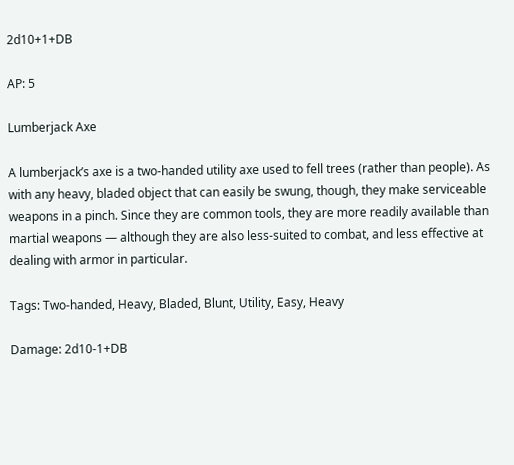2d10+1+DB

AP: 5

Lumberjack Axe

A lumberjack’s axe is a two-handed utility axe used to fell trees (rather than people). As with any heavy, bladed object that can easily be swung, though, they make serviceable weapons in a pinch. Since they are common tools, they are more readily available than martial weapons — although they are also less-suited to combat, and less effective at dealing with armor in particular.

Tags: Two-handed, Heavy, Bladed, Blunt, Utility, Easy, Heavy

Damage: 2d10-1+DB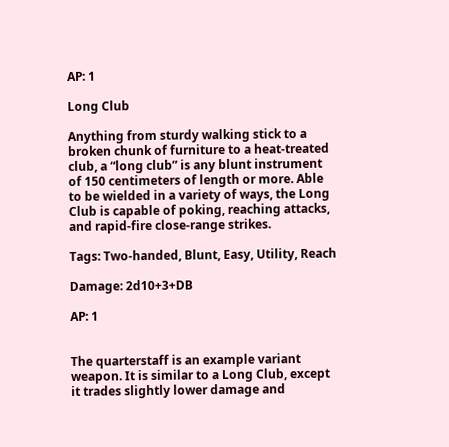AP: 1

Long Club

Anything from sturdy walking stick to a broken chunk of furniture to a heat-treated club, a “long club” is any blunt instrument of 150 centimeters of length or more. Able to be wielded in a variety of ways, the Long Club is capable of poking, reaching attacks, and rapid-fire close-range strikes.

Tags: Two-handed, Blunt, Easy, Utility, Reach

Damage: 2d10+3+DB

AP: 1


The quarterstaff is an example variant weapon. It is similar to a Long Club, except it trades slightly lower damage and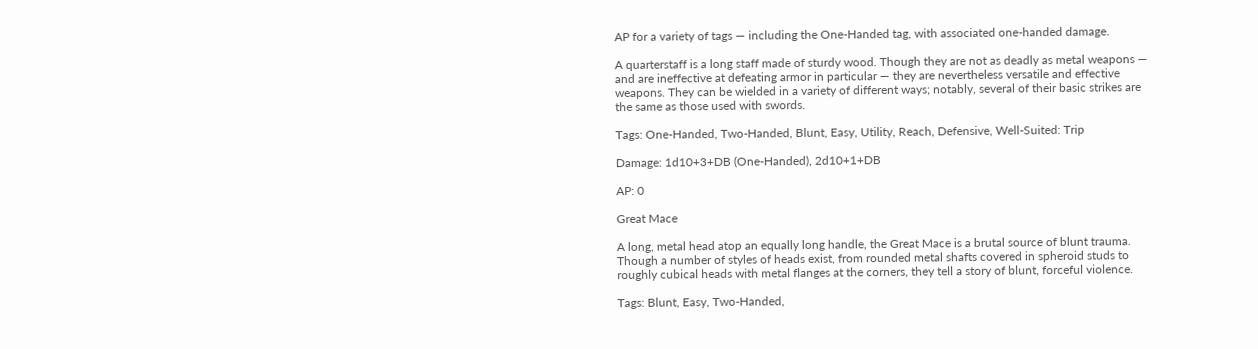AP for a variety of tags — including the One-Handed tag, with associated one-handed damage.

A quarterstaff is a long staff made of sturdy wood. Though they are not as deadly as metal weapons — and are ineffective at defeating armor in particular — they are nevertheless versatile and effective weapons. They can be wielded in a variety of different ways; notably, several of their basic strikes are the same as those used with swords.

Tags: One-Handed, Two-Handed, Blunt, Easy, Utility, Reach, Defensive, Well-Suited: Trip

Damage: 1d10+3+DB (One-Handed), 2d10+1+DB

AP: 0

Great Mace

A long, metal head atop an equally long handle, the Great Mace is a brutal source of blunt trauma. Though a number of styles of heads exist, from rounded metal shafts covered in spheroid studs to roughly cubical heads with metal flanges at the corners, they tell a story of blunt, forceful violence.

Tags: Blunt, Easy, Two-Handed,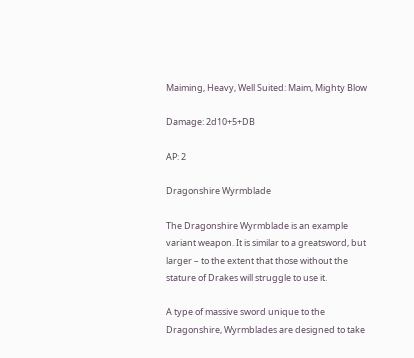Maiming, Heavy, Well Suited: Maim, Mighty Blow

Damage: 2d10+5+DB

AP: 2

Dragonshire Wyrmblade

The Dragonshire Wyrmblade is an example variant weapon. It is similar to a greatsword, but larger – to the extent that those without the stature of Drakes will struggle to use it.

A type of massive sword unique to the Dragonshire, Wyrmblades are designed to take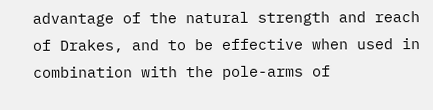advantage of the natural strength and reach of Drakes, and to be effective when used in combination with the pole-arms of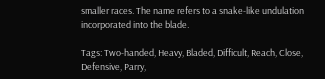smaller races. The name refers to a snake-like undulation incorporated into the blade.

Tags: Two-handed, Heavy, Bladed, Difficult, Reach, Close, Defensive, Parry,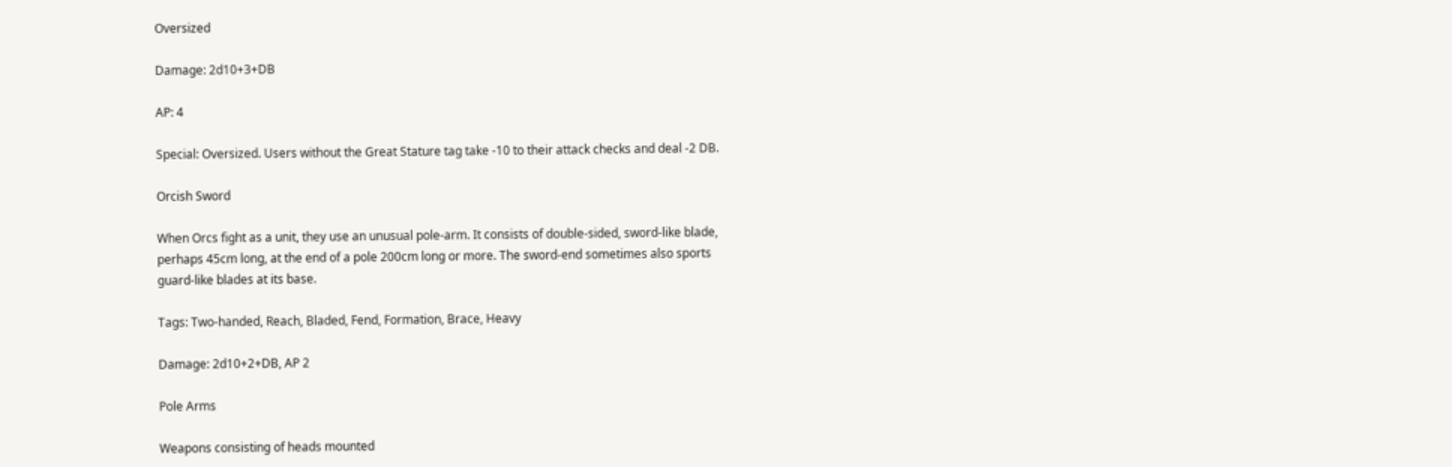Oversized

Damage: 2d10+3+DB

AP: 4

Special: Oversized. Users without the Great Stature tag take -10 to their attack checks and deal -2 DB.

Orcish Sword

When Orcs fight as a unit, they use an unusual pole-arm. It consists of double-sided, sword-like blade, perhaps 45cm long, at the end of a pole 200cm long or more. The sword-end sometimes also sports guard-like blades at its base.

Tags: Two-handed, Reach, Bladed, Fend, Formation, Brace, Heavy

Damage: 2d10+2+DB, AP 2

Pole Arms

Weapons consisting of heads mounted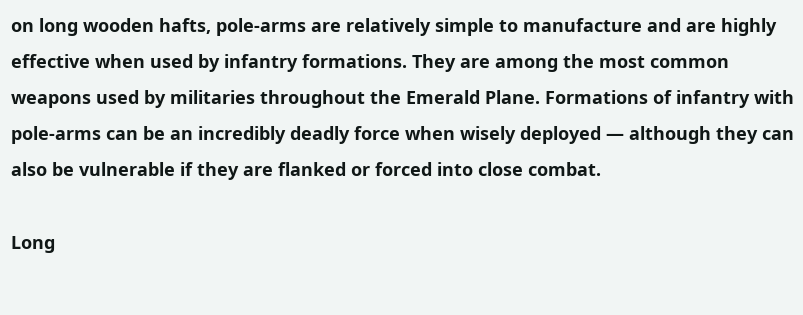on long wooden hafts, pole-arms are relatively simple to manufacture and are highly effective when used by infantry formations. They are among the most common weapons used by militaries throughout the Emerald Plane. Formations of infantry with pole-arms can be an incredibly deadly force when wisely deployed — although they can also be vulnerable if they are flanked or forced into close combat.

Long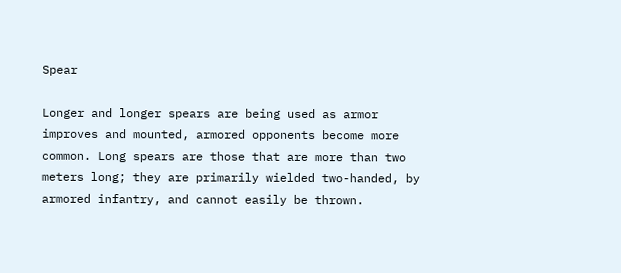Spear

Longer and longer spears are being used as armor improves and mounted, armored opponents become more common. Long spears are those that are more than two meters long; they are primarily wielded two-handed, by armored infantry, and cannot easily be thrown.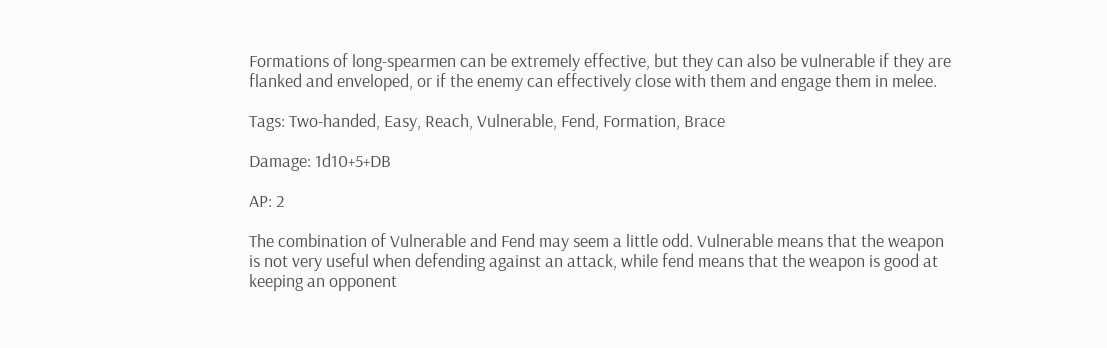Formations of long-spearmen can be extremely effective, but they can also be vulnerable if they are flanked and enveloped, or if the enemy can effectively close with them and engage them in melee.

Tags: Two-handed, Easy, Reach, Vulnerable, Fend, Formation, Brace

Damage: 1d10+5+DB

AP: 2

The combination of Vulnerable and Fend may seem a little odd. Vulnerable means that the weapon is not very useful when defending against an attack, while fend means that the weapon is good at keeping an opponent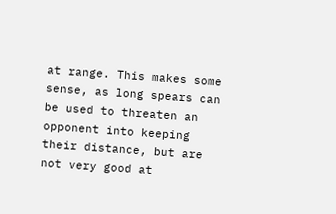at range. This makes some sense, as long spears can be used to threaten an opponent into keeping their distance, but are not very good at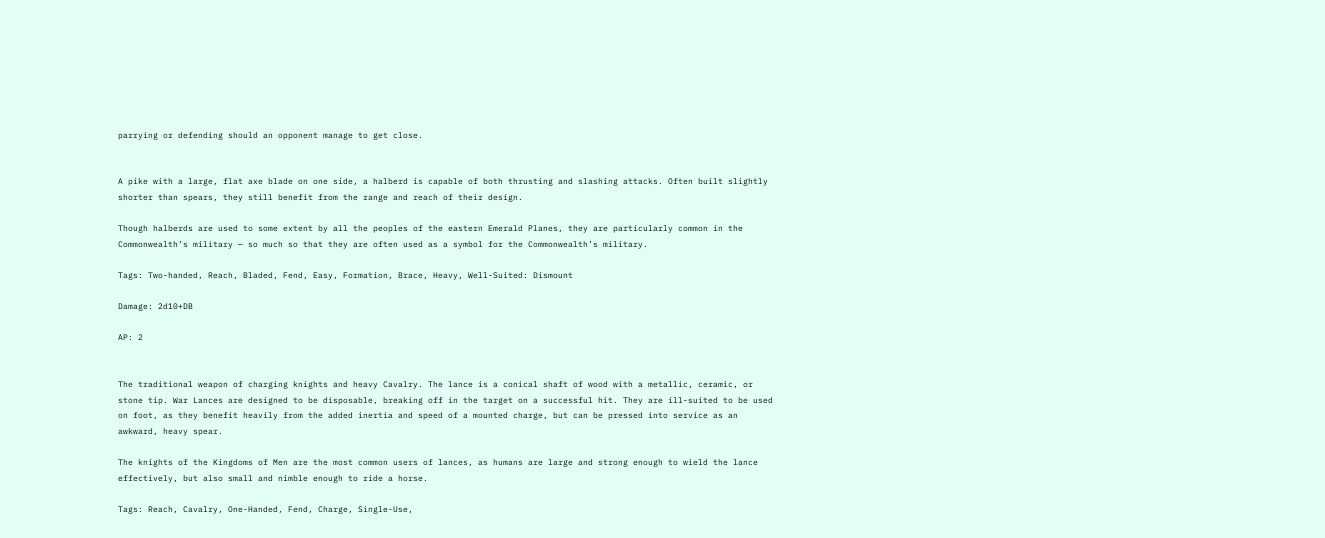parrying or defending should an opponent manage to get close.


A pike with a large, flat axe blade on one side, a halberd is capable of both thrusting and slashing attacks. Often built slightly shorter than spears, they still benefit from the range and reach of their design.

Though halberds are used to some extent by all the peoples of the eastern Emerald Planes, they are particularly common in the Commonwealth’s military — so much so that they are often used as a symbol for the Commonwealth’s military.

Tags: Two-handed, Reach, Bladed, Fend, Easy, Formation, Brace, Heavy, Well-Suited: Dismount

Damage: 2d10+DB

AP: 2


The traditional weapon of charging knights and heavy Cavalry. The lance is a conical shaft of wood with a metallic, ceramic, or stone tip. War Lances are designed to be disposable, breaking off in the target on a successful hit. They are ill-suited to be used on foot, as they benefit heavily from the added inertia and speed of a mounted charge, but can be pressed into service as an awkward, heavy spear.

The knights of the Kingdoms of Men are the most common users of lances, as humans are large and strong enough to wield the lance effectively, but also small and nimble enough to ride a horse.

Tags: Reach, Cavalry, One-Handed, Fend, Charge, Single-Use,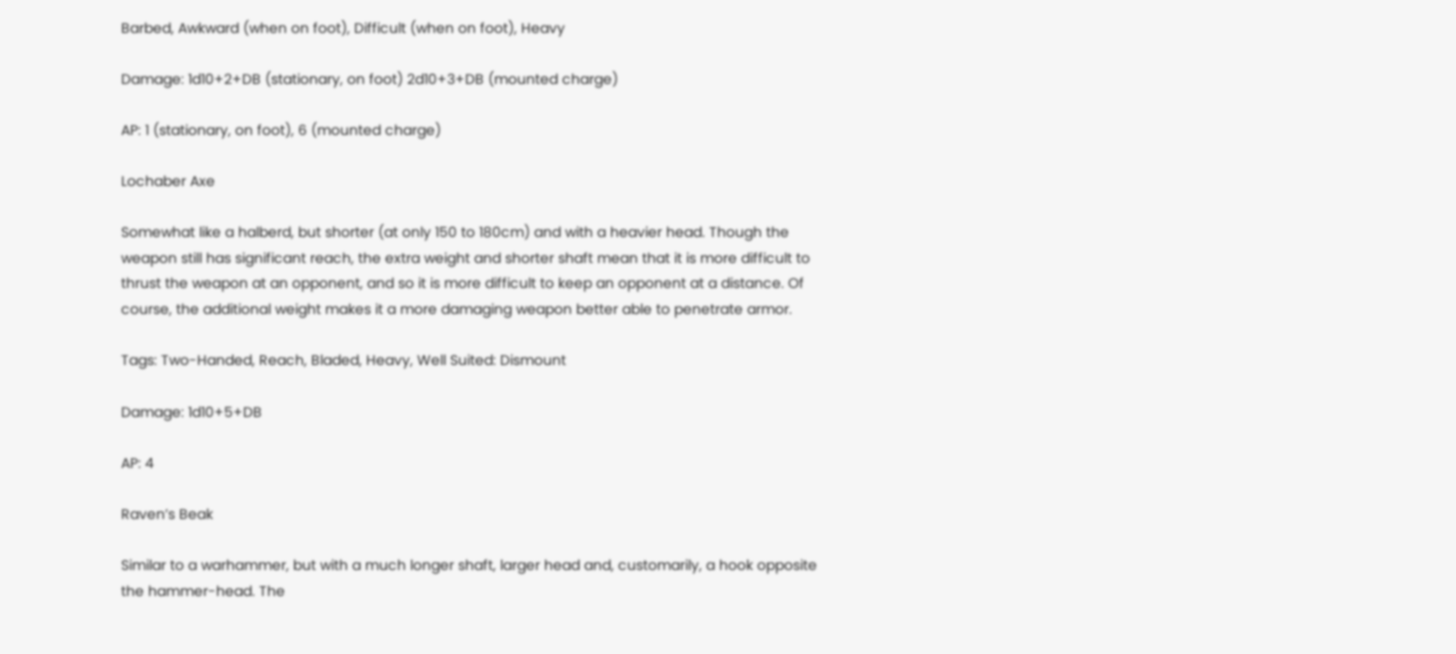Barbed, Awkward (when on foot), Difficult (when on foot), Heavy

Damage: 1d10+2+DB (stationary, on foot) 2d10+3+DB (mounted charge)

AP: 1 (stationary, on foot), 6 (mounted charge)

Lochaber Axe

Somewhat like a halberd, but shorter (at only 150 to 180cm) and with a heavier head. Though the weapon still has significant reach, the extra weight and shorter shaft mean that it is more difficult to thrust the weapon at an opponent, and so it is more difficult to keep an opponent at a distance. Of course, the additional weight makes it a more damaging weapon better able to penetrate armor.

Tags: Two-Handed, Reach, Bladed, Heavy, Well Suited: Dismount

Damage: 1d10+5+DB

AP: 4

Raven’s Beak

Similar to a warhammer, but with a much longer shaft, larger head and, customarily, a hook opposite the hammer-head. The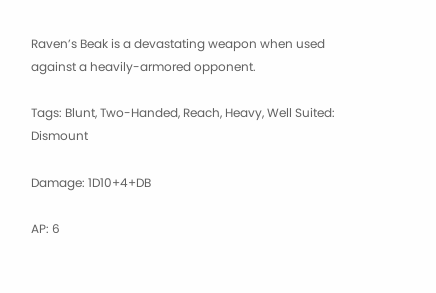Raven’s Beak is a devastating weapon when used against a heavily-armored opponent.

Tags: Blunt, Two-Handed, Reach, Heavy, Well Suited: Dismount

Damage: 1D10+4+DB

AP: 6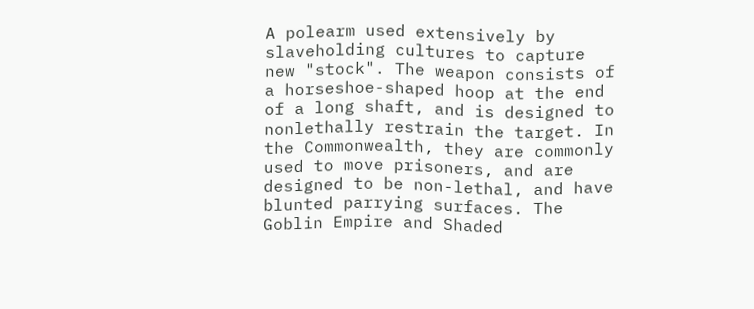A polearm used extensively by slaveholding cultures to capture new "stock". The weapon consists of a horseshoe-shaped hoop at the end of a long shaft, and is designed to nonlethally restrain the target. In the Commonwealth, they are commonly used to move prisoners, and are designed to be non-lethal, and have blunted parrying surfaces. The Goblin Empire and Shaded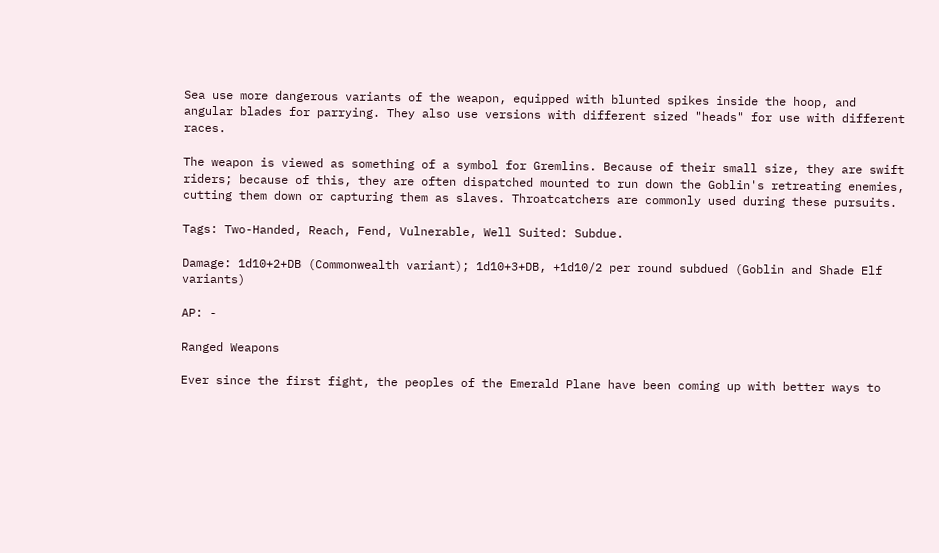Sea use more dangerous variants of the weapon, equipped with blunted spikes inside the hoop, and angular blades for parrying. They also use versions with different sized "heads" for use with different races.

The weapon is viewed as something of a symbol for Gremlins. Because of their small size, they are swift riders; because of this, they are often dispatched mounted to run down the Goblin's retreating enemies, cutting them down or capturing them as slaves. Throatcatchers are commonly used during these pursuits.

Tags: Two-Handed, Reach, Fend, Vulnerable, Well Suited: Subdue.

Damage: 1d10+2+DB (Commonwealth variant); 1d10+3+DB, +1d10/2 per round subdued (Goblin and Shade Elf variants)

AP: -

Ranged Weapons

Ever since the first fight, the peoples of the Emerald Plane have been coming up with better ways to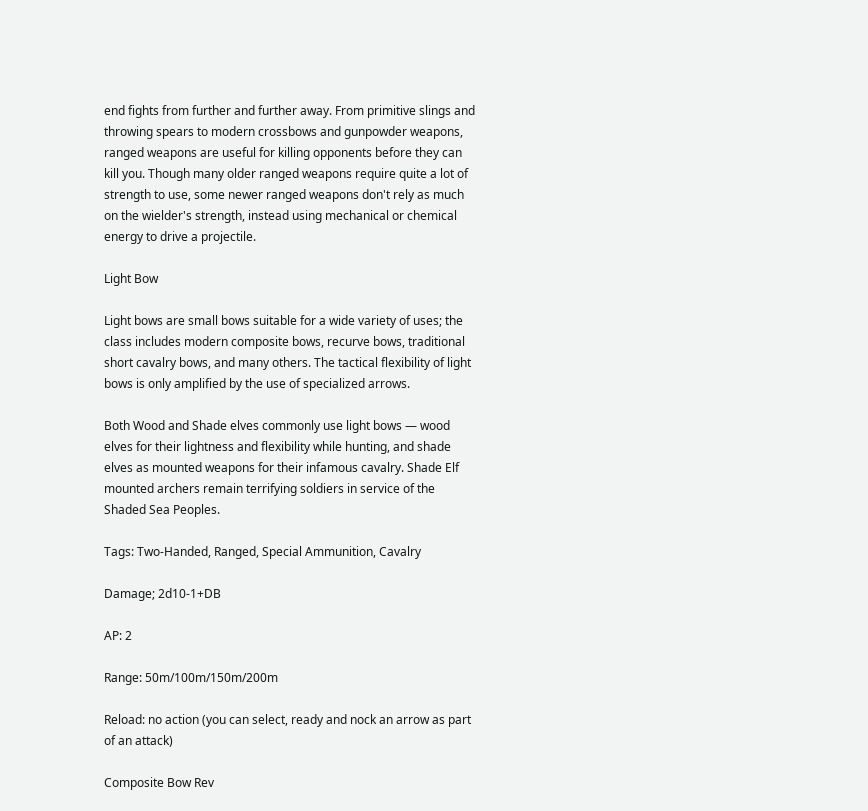end fights from further and further away. From primitive slings and throwing spears to modern crossbows and gunpowder weapons, ranged weapons are useful for killing opponents before they can kill you. Though many older ranged weapons require quite a lot of strength to use, some newer ranged weapons don't rely as much on the wielder's strength, instead using mechanical or chemical energy to drive a projectile.

Light Bow

Light bows are small bows suitable for a wide variety of uses; the class includes modern composite bows, recurve bows, traditional short cavalry bows, and many others. The tactical flexibility of light bows is only amplified by the use of specialized arrows.

Both Wood and Shade elves commonly use light bows — wood elves for their lightness and flexibility while hunting, and shade elves as mounted weapons for their infamous cavalry. Shade Elf mounted archers remain terrifying soldiers in service of the Shaded Sea Peoples.

Tags: Two-Handed, Ranged, Special Ammunition, Cavalry

Damage; 2d10-1+DB

AP: 2

Range: 50m/100m/150m/200m

Reload: no action (you can select, ready and nock an arrow as part of an attack)

Composite Bow Rev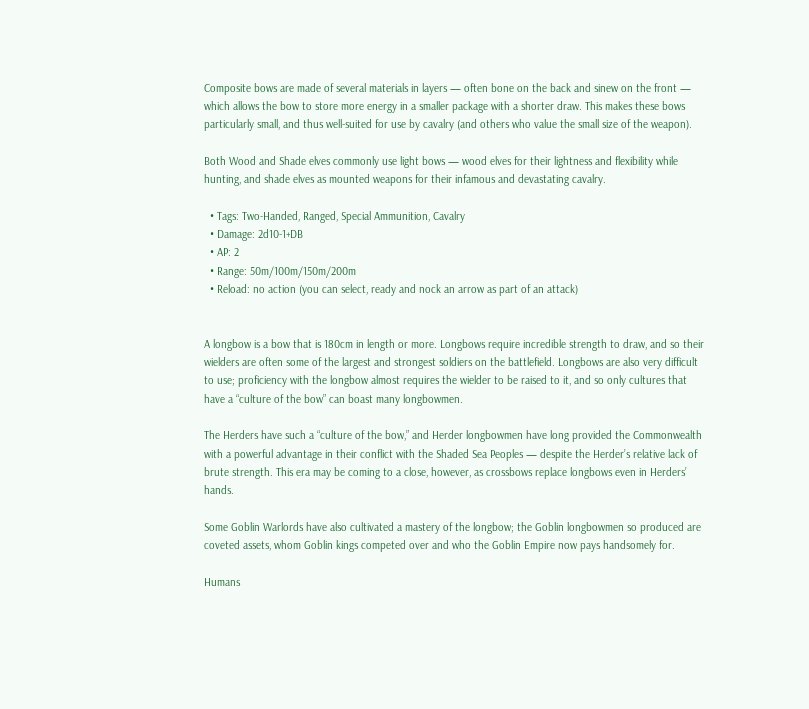Composite bows are made of several materials in layers — often bone on the back and sinew on the front — which allows the bow to store more energy in a smaller package with a shorter draw. This makes these bows particularly small, and thus well-suited for use by cavalry (and others who value the small size of the weapon).

Both Wood and Shade elves commonly use light bows — wood elves for their lightness and flexibility while hunting, and shade elves as mounted weapons for their infamous and devastating cavalry.

  • Tags: Two-Handed, Ranged, Special Ammunition, Cavalry
  • Damage: 2d10-1+DB
  • AP: 2
  • Range: 50m/100m/150m/200m
  • Reload: no action (you can select, ready and nock an arrow as part of an attack)


A longbow is a bow that is 180cm in length or more. Longbows require incredible strength to draw, and so their wielders are often some of the largest and strongest soldiers on the battlefield. Longbows are also very difficult to use; proficiency with the longbow almost requires the wielder to be raised to it, and so only cultures that have a “culture of the bow” can boast many longbowmen.

The Herders have such a “culture of the bow,” and Herder longbowmen have long provided the Commonwealth with a powerful advantage in their conflict with the Shaded Sea Peoples — despite the Herder’s relative lack of brute strength. This era may be coming to a close, however, as crossbows replace longbows even in Herders’ hands.

Some Goblin Warlords have also cultivated a mastery of the longbow; the Goblin longbowmen so produced are coveted assets, whom Goblin kings competed over and who the Goblin Empire now pays handsomely for.

Humans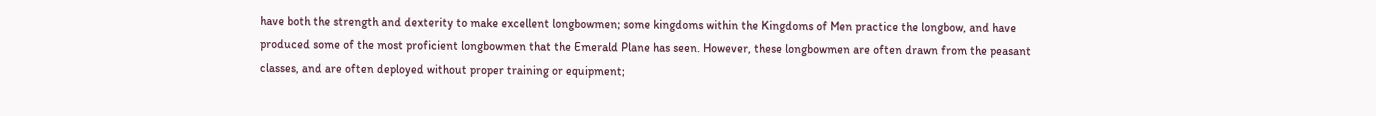have both the strength and dexterity to make excellent longbowmen; some kingdoms within the Kingdoms of Men practice the longbow, and have produced some of the most proficient longbowmen that the Emerald Plane has seen. However, these longbowmen are often drawn from the peasant classes, and are often deployed without proper training or equipment;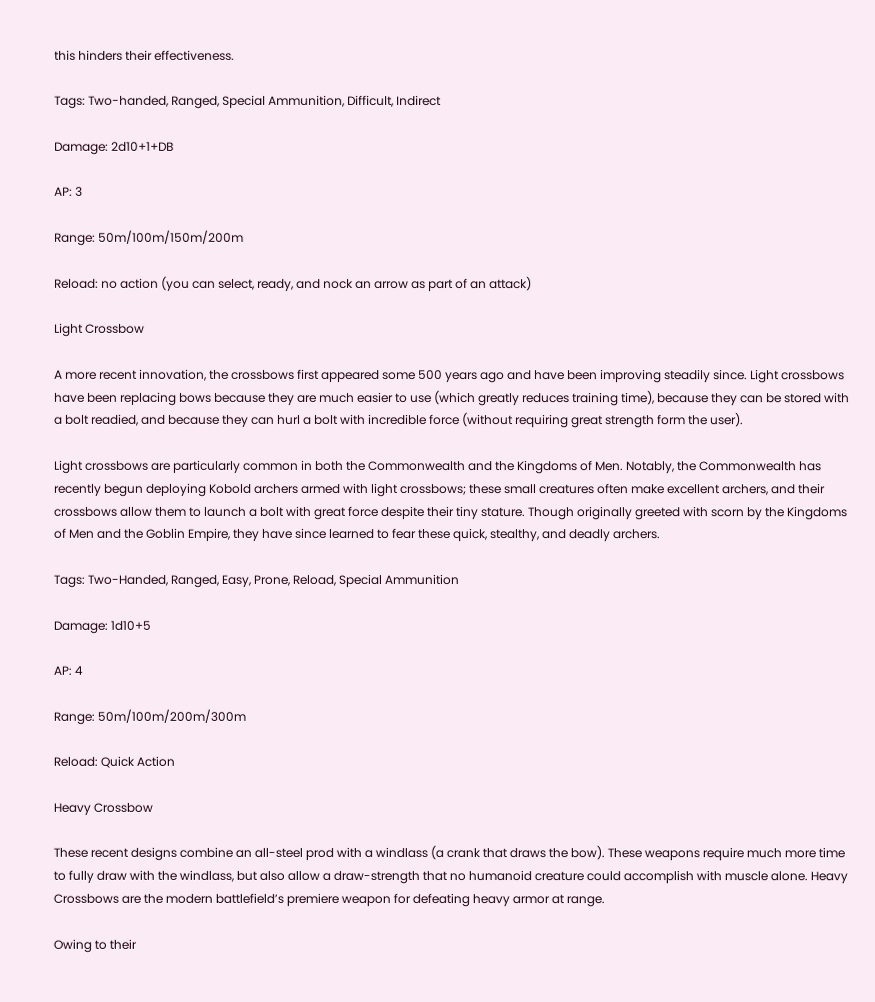this hinders their effectiveness.

Tags: Two-handed, Ranged, Special Ammunition, Difficult, Indirect

Damage: 2d10+1+DB

AP: 3

Range: 50m/100m/150m/200m

Reload: no action (you can select, ready, and nock an arrow as part of an attack)

Light Crossbow

A more recent innovation, the crossbows first appeared some 500 years ago and have been improving steadily since. Light crossbows have been replacing bows because they are much easier to use (which greatly reduces training time), because they can be stored with a bolt readied, and because they can hurl a bolt with incredible force (without requiring great strength form the user).

Light crossbows are particularly common in both the Commonwealth and the Kingdoms of Men. Notably, the Commonwealth has recently begun deploying Kobold archers armed with light crossbows; these small creatures often make excellent archers, and their crossbows allow them to launch a bolt with great force despite their tiny stature. Though originally greeted with scorn by the Kingdoms of Men and the Goblin Empire, they have since learned to fear these quick, stealthy, and deadly archers.

Tags: Two-Handed, Ranged, Easy, Prone, Reload, Special Ammunition

Damage: 1d10+5

AP: 4

Range: 50m/100m/200m/300m

Reload: Quick Action

Heavy Crossbow

These recent designs combine an all-steel prod with a windlass (a crank that draws the bow). These weapons require much more time to fully draw with the windlass, but also allow a draw-strength that no humanoid creature could accomplish with muscle alone. Heavy Crossbows are the modern battlefield’s premiere weapon for defeating heavy armor at range.

Owing to their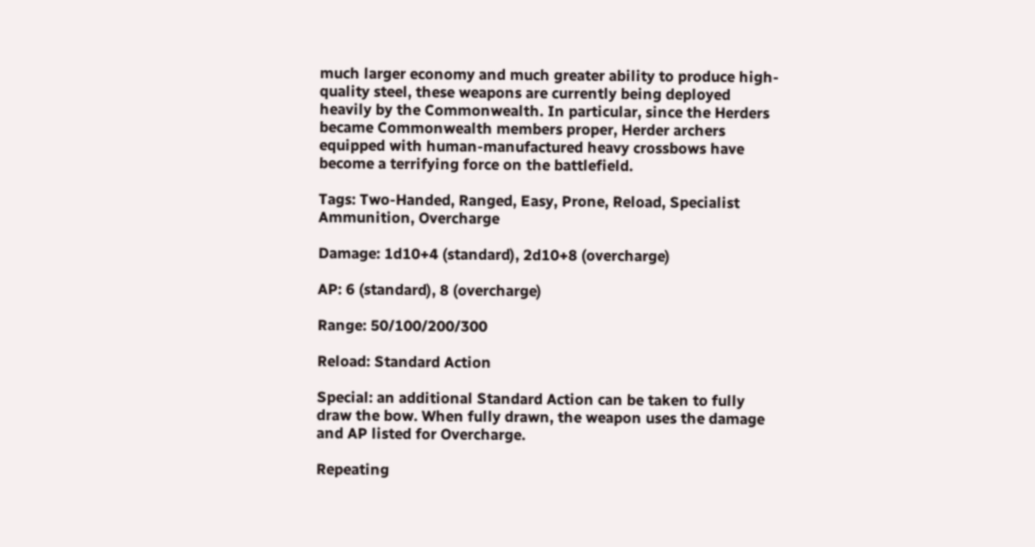much larger economy and much greater ability to produce high-quality steel, these weapons are currently being deployed heavily by the Commonwealth. In particular, since the Herders became Commonwealth members proper, Herder archers equipped with human-manufactured heavy crossbows have become a terrifying force on the battlefield.

Tags: Two-Handed, Ranged, Easy, Prone, Reload, Specialist Ammunition, Overcharge

Damage: 1d10+4 (standard), 2d10+8 (overcharge)

AP: 6 (standard), 8 (overcharge)

Range: 50/100/200/300

Reload: Standard Action

Special: an additional Standard Action can be taken to fully draw the bow. When fully drawn, the weapon uses the damage and AP listed for Overcharge.

Repeating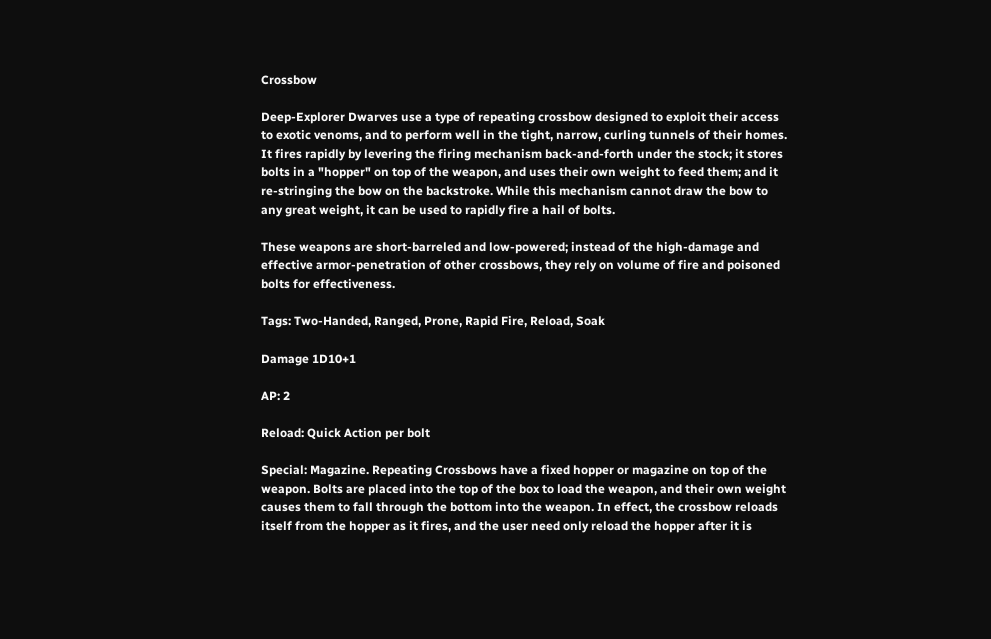Crossbow

Deep-Explorer Dwarves use a type of repeating crossbow designed to exploit their access to exotic venoms, and to perform well in the tight, narrow, curling tunnels of their homes. It fires rapidly by levering the firing mechanism back-and-forth under the stock; it stores bolts in a "hopper" on top of the weapon, and uses their own weight to feed them; and it re-stringing the bow on the backstroke. While this mechanism cannot draw the bow to any great weight, it can be used to rapidly fire a hail of bolts.

These weapons are short-barreled and low-powered; instead of the high-damage and effective armor-penetration of other crossbows, they rely on volume of fire and poisoned bolts for effectiveness.

Tags: Two-Handed, Ranged, Prone, Rapid Fire, Reload, Soak

Damage 1D10+1

AP: 2

Reload: Quick Action per bolt

Special: Magazine. Repeating Crossbows have a fixed hopper or magazine on top of the weapon. Bolts are placed into the top of the box to load the weapon, and their own weight causes them to fall through the bottom into the weapon. In effect, the crossbow reloads itself from the hopper as it fires, and the user need only reload the hopper after it is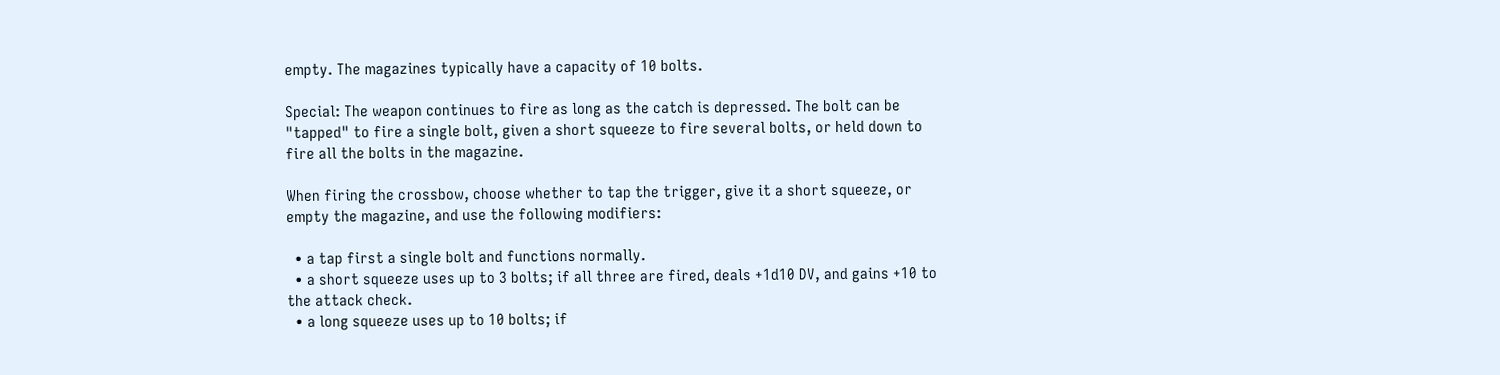empty. The magazines typically have a capacity of 10 bolts.

Special: The weapon continues to fire as long as the catch is depressed. The bolt can be "tapped" to fire a single bolt, given a short squeeze to fire several bolts, or held down to fire all the bolts in the magazine.

When firing the crossbow, choose whether to tap the trigger, give it a short squeeze, or empty the magazine, and use the following modifiers:

  • a tap first a single bolt and functions normally.
  • a short squeeze uses up to 3 bolts; if all three are fired, deals +1d10 DV, and gains +10 to the attack check.
  • a long squeeze uses up to 10 bolts; if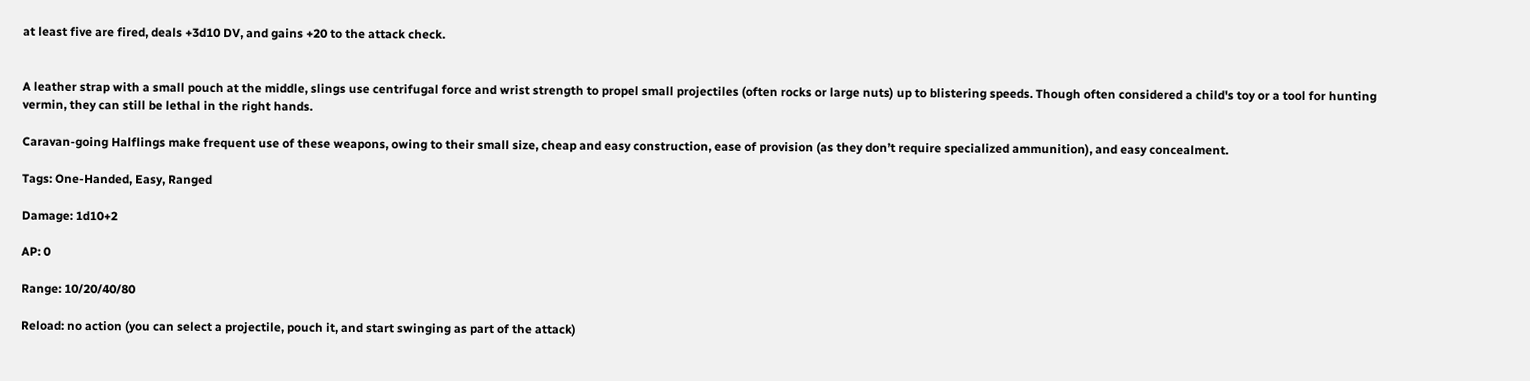at least five are fired, deals +3d10 DV, and gains +20 to the attack check.


A leather strap with a small pouch at the middle, slings use centrifugal force and wrist strength to propel small projectiles (often rocks or large nuts) up to blistering speeds. Though often considered a child's toy or a tool for hunting vermin, they can still be lethal in the right hands.

Caravan-going Halflings make frequent use of these weapons, owing to their small size, cheap and easy construction, ease of provision (as they don’t require specialized ammunition), and easy concealment.

Tags: One-Handed, Easy, Ranged

Damage: 1d10+2

AP: 0

Range: 10/20/40/80

Reload: no action (you can select a projectile, pouch it, and start swinging as part of the attack)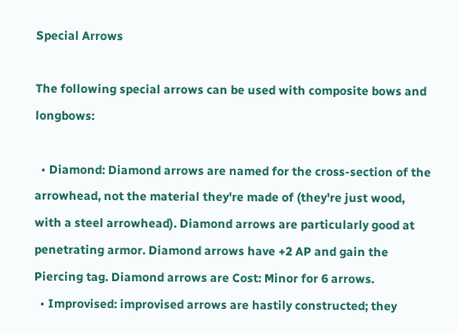Special Arrows

The following special arrows can be used with composite bows and longbows:

  • Diamond: Diamond arrows are named for the cross-section of the arrowhead, not the material they're made of (they're just wood, with a steel arrowhead). Diamond arrows are particularly good at penetrating armor. Diamond arrows have +2 AP and gain the Piercing tag. Diamond arrows are Cost: Minor for 6 arrows.
  • Improvised: improvised arrows are hastily constructed; they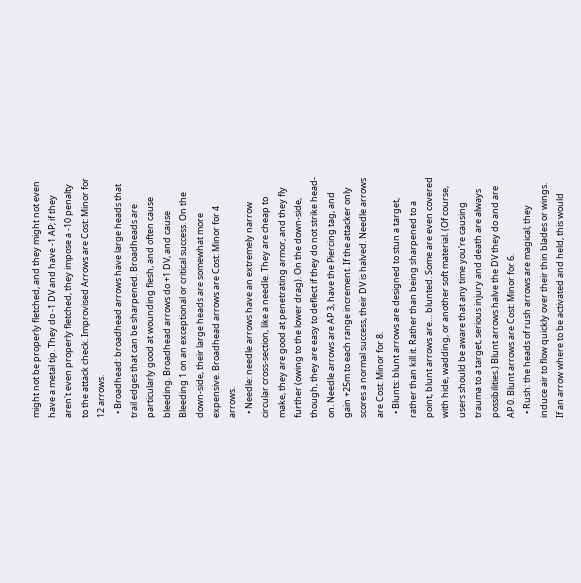might not be properly fletched, and they might not even have a metal tip. They do -1 DV and have -1 AP; if they aren't even properly fletched, they impose a -10 penalty to the attack check. Improvised Arrows are Cost: Minor for 12 arrows.
  • Broadhead: broadhead arrows have large heads that trail edges that can be sharpened. Broadheads are particularly good at wounding flesh, and often cause bleeding. Broadhead arrows do +1 DV, and cause Bleeding 1 on an exceptional or critical success. On the down-side, their large heads are somewhat more expensive. Broadhead arrows are Cost: Minor for 4 arrows.
  • Needle: needle arrows have an extremely narrow circular cross-section, like a needle. They are cheap to make, they are good at penetrating armor, and they fly further (owing to the lower drag). On the down-side, though, they are easy to deflect if they do not strike head-on. Needle arrows are AP 3, have the Piercing tag, and gain +25m to each range increment. If the attacker only scores a normal success, their DV is halved. Needle arrows are Cost: Minor for 8.
  • Blunts: blunt arrows are designed to stun a target, rather than kill it. Rather than being sharpened to a point, blunt arrows are… blunted. Some are even covered with hide, wadding, or another soft material. (Of course, users should be aware that any time you're causing trauma to a target, serious injury and death are always possibilities.) Blunt arrows halve the DV they do and are AP 0. Blunt arrows are Cost: Minor for 6.
  • Rush: the heads of rush arrows are magical; they induce air to flow quickly over their thin blades or wings. If an arrow where to be activated and held, this would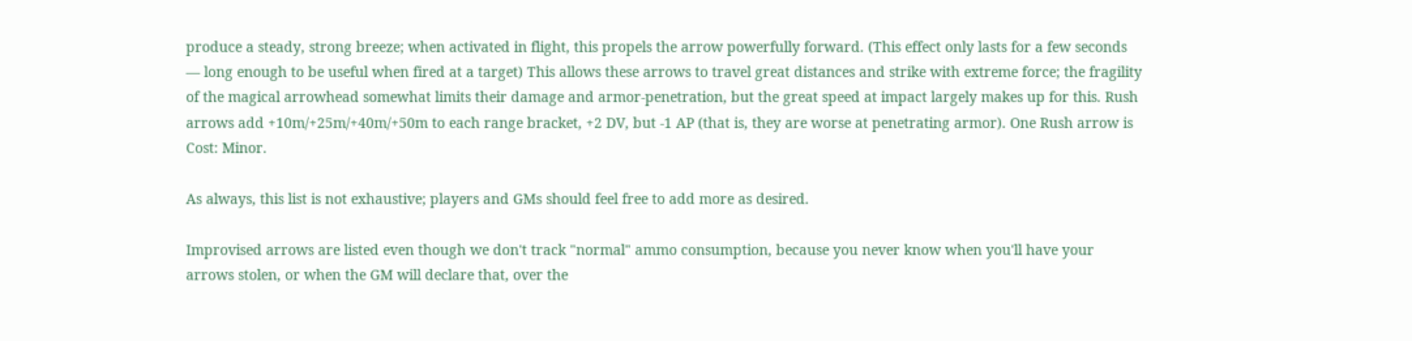produce a steady, strong breeze; when activated in flight, this propels the arrow powerfully forward. (This effect only lasts for a few seconds — long enough to be useful when fired at a target) This allows these arrows to travel great distances and strike with extreme force; the fragility of the magical arrowhead somewhat limits their damage and armor-penetration, but the great speed at impact largely makes up for this. Rush arrows add +10m/+25m/+40m/+50m to each range bracket, +2 DV, but -1 AP (that is, they are worse at penetrating armor). One Rush arrow is Cost: Minor.

As always, this list is not exhaustive; players and GMs should feel free to add more as desired.

Improvised arrows are listed even though we don't track "normal" ammo consumption, because you never know when you'll have your arrows stolen, or when the GM will declare that, over the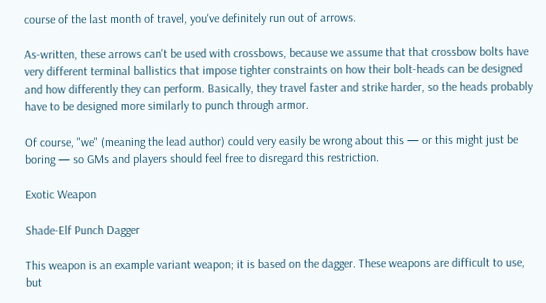course of the last month of travel, you've definitely run out of arrows.

As-written, these arrows can't be used with crossbows, because we assume that that crossbow bolts have very different terminal ballistics that impose tighter constraints on how their bolt-heads can be designed and how differently they can perform. Basically, they travel faster and strike harder, so the heads probably have to be designed more similarly to punch through armor.

Of course, "we" (meaning the lead author) could very easily be wrong about this — or this might just be boring — so GMs and players should feel free to disregard this restriction.

Exotic Weapon

Shade-Elf Punch Dagger

This weapon is an example variant weapon; it is based on the dagger. These weapons are difficult to use, but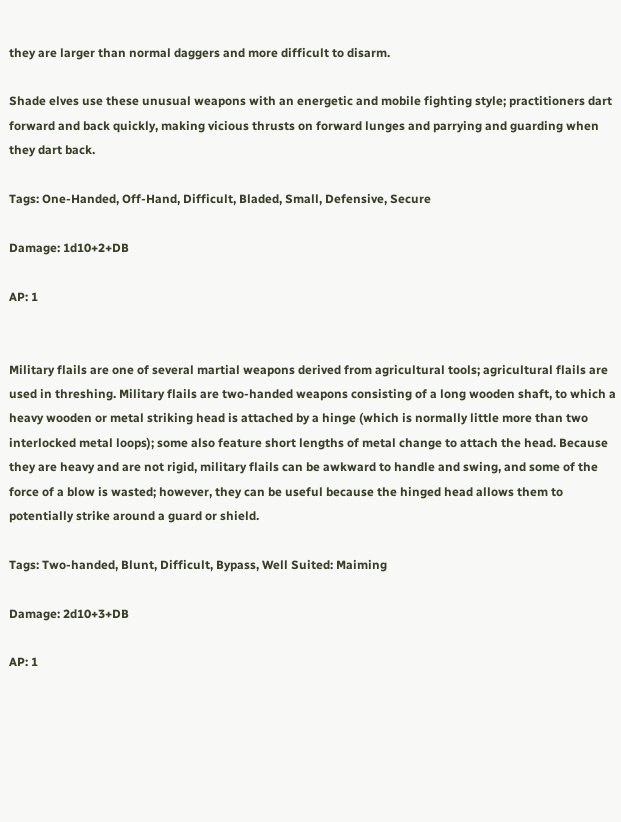they are larger than normal daggers and more difficult to disarm.

Shade elves use these unusual weapons with an energetic and mobile fighting style; practitioners dart forward and back quickly, making vicious thrusts on forward lunges and parrying and guarding when they dart back.

Tags: One-Handed, Off-Hand, Difficult, Bladed, Small, Defensive, Secure

Damage: 1d10+2+DB

AP: 1


Military flails are one of several martial weapons derived from agricultural tools; agricultural flails are used in threshing. Military flails are two-handed weapons consisting of a long wooden shaft, to which a heavy wooden or metal striking head is attached by a hinge (which is normally little more than two interlocked metal loops); some also feature short lengths of metal change to attach the head. Because they are heavy and are not rigid, military flails can be awkward to handle and swing, and some of the force of a blow is wasted; however, they can be useful because the hinged head allows them to potentially strike around a guard or shield.

Tags: Two-handed, Blunt, Difficult, Bypass, Well Suited: Maiming

Damage: 2d10+3+DB

AP: 1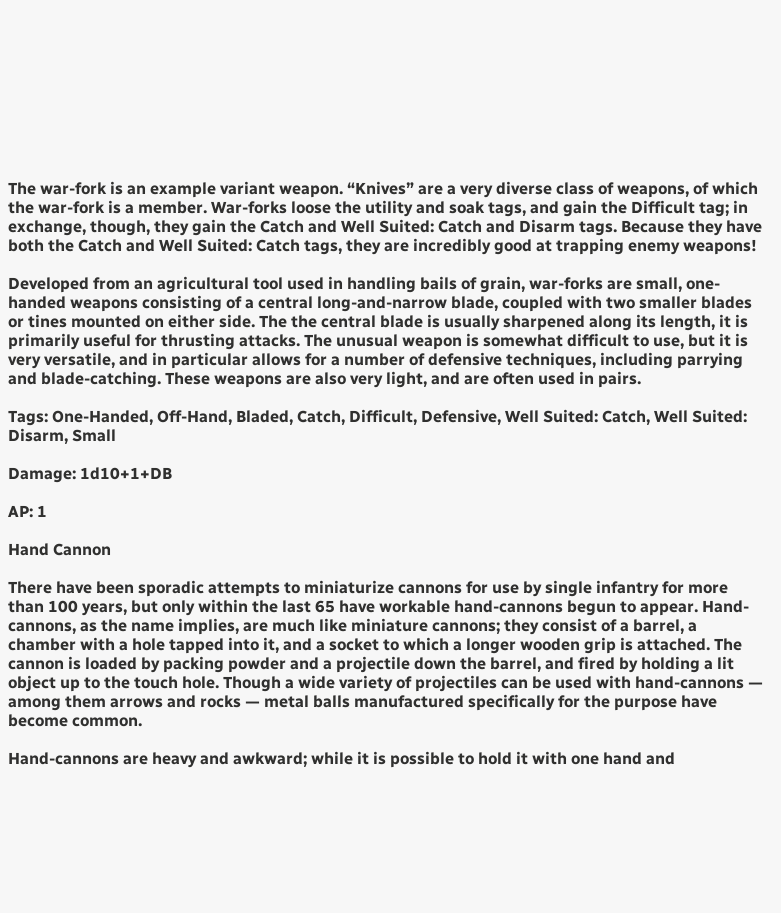The war-fork is an example variant weapon. “Knives” are a very diverse class of weapons, of which the war-fork is a member. War-forks loose the utility and soak tags, and gain the Difficult tag; in exchange, though, they gain the Catch and Well Suited: Catch and Disarm tags. Because they have both the Catch and Well Suited: Catch tags, they are incredibly good at trapping enemy weapons!

Developed from an agricultural tool used in handling bails of grain, war-forks are small, one-handed weapons consisting of a central long-and-narrow blade, coupled with two smaller blades or tines mounted on either side. The the central blade is usually sharpened along its length, it is primarily useful for thrusting attacks. The unusual weapon is somewhat difficult to use, but it is very versatile, and in particular allows for a number of defensive techniques, including parrying and blade-catching. These weapons are also very light, and are often used in pairs.

Tags: One-Handed, Off-Hand, Bladed, Catch, Difficult, Defensive, Well Suited: Catch, Well Suited: Disarm, Small

Damage: 1d10+1+DB

AP: 1

Hand Cannon

There have been sporadic attempts to miniaturize cannons for use by single infantry for more than 100 years, but only within the last 65 have workable hand-cannons begun to appear. Hand-cannons, as the name implies, are much like miniature cannons; they consist of a barrel, a chamber with a hole tapped into it, and a socket to which a longer wooden grip is attached. The cannon is loaded by packing powder and a projectile down the barrel, and fired by holding a lit object up to the touch hole. Though a wide variety of projectiles can be used with hand-cannons — among them arrows and rocks — metal balls manufactured specifically for the purpose have become common.

Hand-cannons are heavy and awkward; while it is possible to hold it with one hand and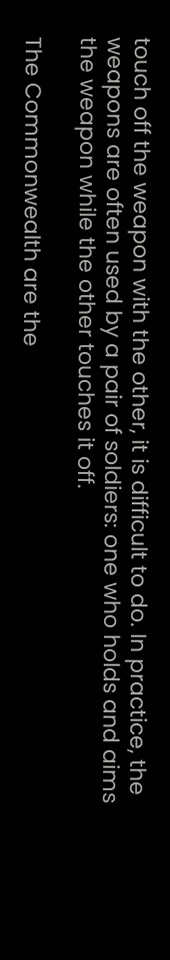touch off the weapon with the other, it is difficult to do. In practice, the weapons are often used by a pair of soldiers: one who holds and aims the weapon while the other touches it off.

The Commonwealth are the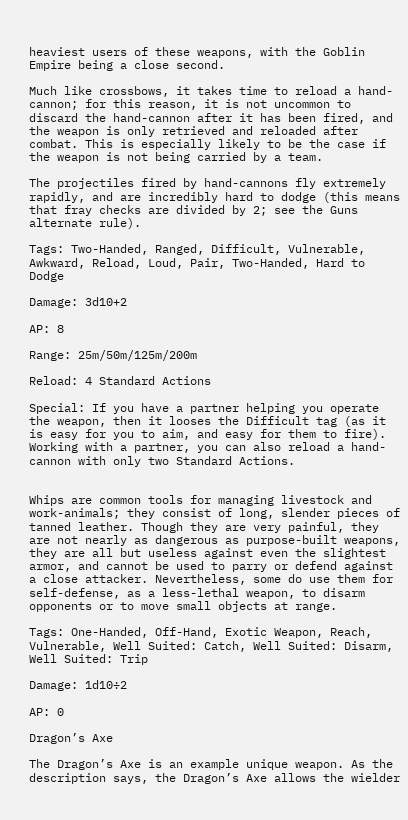heaviest users of these weapons, with the Goblin Empire being a close second.

Much like crossbows, it takes time to reload a hand-cannon; for this reason, it is not uncommon to discard the hand-cannon after it has been fired, and the weapon is only retrieved and reloaded after combat. This is especially likely to be the case if the weapon is not being carried by a team.

The projectiles fired by hand-cannons fly extremely rapidly, and are incredibly hard to dodge (this means that fray checks are divided by 2; see the Guns alternate rule).

Tags: Two-Handed, Ranged, Difficult, Vulnerable, Awkward, Reload, Loud, Pair, Two-Handed, Hard to Dodge

Damage: 3d10+2

AP: 8

Range: 25m/50m/125m/200m

Reload: 4 Standard Actions

Special: If you have a partner helping you operate the weapon, then it looses the Difficult tag (as it is easy for you to aim, and easy for them to fire). Working with a partner, you can also reload a hand-cannon with only two Standard Actions.


Whips are common tools for managing livestock and work-animals; they consist of long, slender pieces of tanned leather. Though they are very painful, they are not nearly as dangerous as purpose-built weapons, they are all but useless against even the slightest armor, and cannot be used to parry or defend against a close attacker. Nevertheless, some do use them for self-defense, as a less-lethal weapon, to disarm opponents or to move small objects at range.

Tags: One-Handed, Off-Hand, Exotic Weapon, Reach, Vulnerable, Well Suited: Catch, Well Suited: Disarm, Well Suited: Trip

Damage: 1d10÷2

AP: 0

Dragon’s Axe

The Dragon’s Axe is an example unique weapon. As the description says, the Dragon’s Axe allows the wielder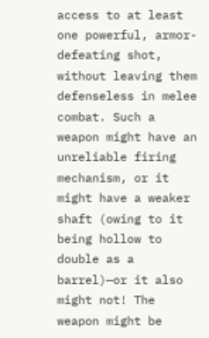access to at least one powerful, armor-defeating shot, without leaving them defenseless in melee combat. Such a weapon might have an unreliable firing mechanism, or it might have a weaker shaft (owing to it being hollow to double as a barrel)—or it also might not! The weapon might be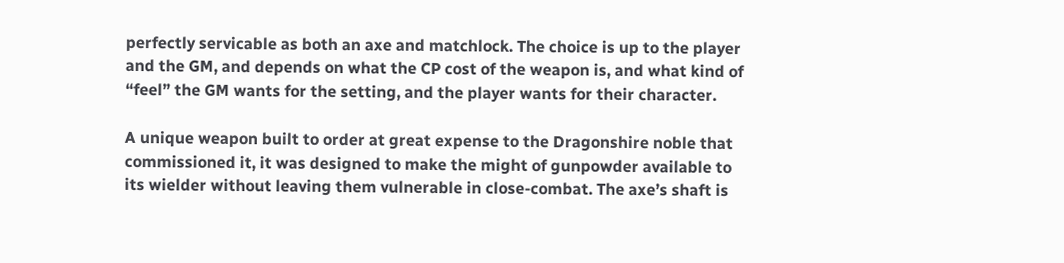perfectly servicable as both an axe and matchlock. The choice is up to the player and the GM, and depends on what the CP cost of the weapon is, and what kind of “feel” the GM wants for the setting, and the player wants for their character.

A unique weapon built to order at great expense to the Dragonshire noble that commissioned it, it was designed to make the might of gunpowder available to its wielder without leaving them vulnerable in close-combat. The axe’s shaft is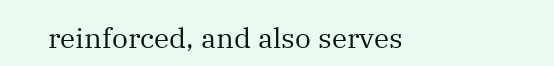reinforced, and also serves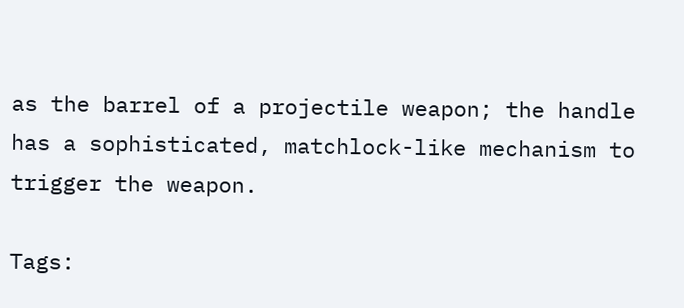as the barrel of a projectile weapon; the handle has a sophisticated, matchlock-like mechanism to trigger the weapon.

Tags: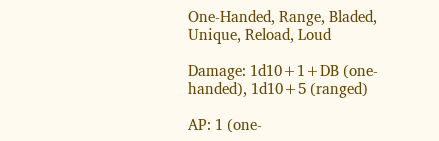One-Handed, Range, Bladed, Unique, Reload, Loud

Damage: 1d10+1+DB (one-handed), 1d10+5 (ranged)

AP: 1 (one-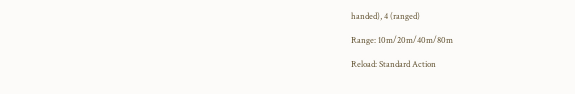handed), 4 (ranged)

Range: 10m/20m/40m/80m

Reload: Standard Action